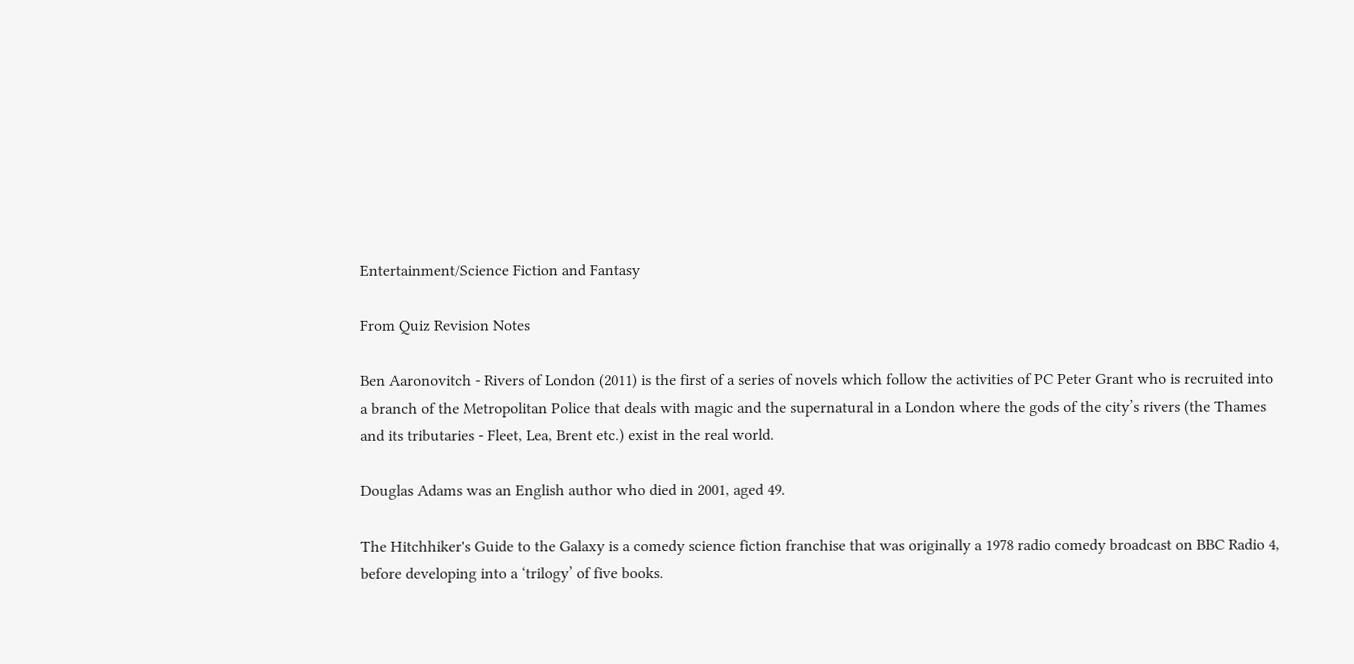Entertainment/Science Fiction and Fantasy

From Quiz Revision Notes

Ben Aaronovitch - Rivers of London (2011) is the first of a series of novels which follow the activities of PC Peter Grant who is recruited into a branch of the Metropolitan Police that deals with magic and the supernatural in a London where the gods of the city’s rivers (the Thames and its tributaries - Fleet, Lea, Brent etc.) exist in the real world.

Douglas Adams was an English author who died in 2001, aged 49.

The Hitchhiker's Guide to the Galaxy is a comedy science fiction franchise that was originally a 1978 radio comedy broadcast on BBC Radio 4, before developing into a ‘trilogy’ of five books.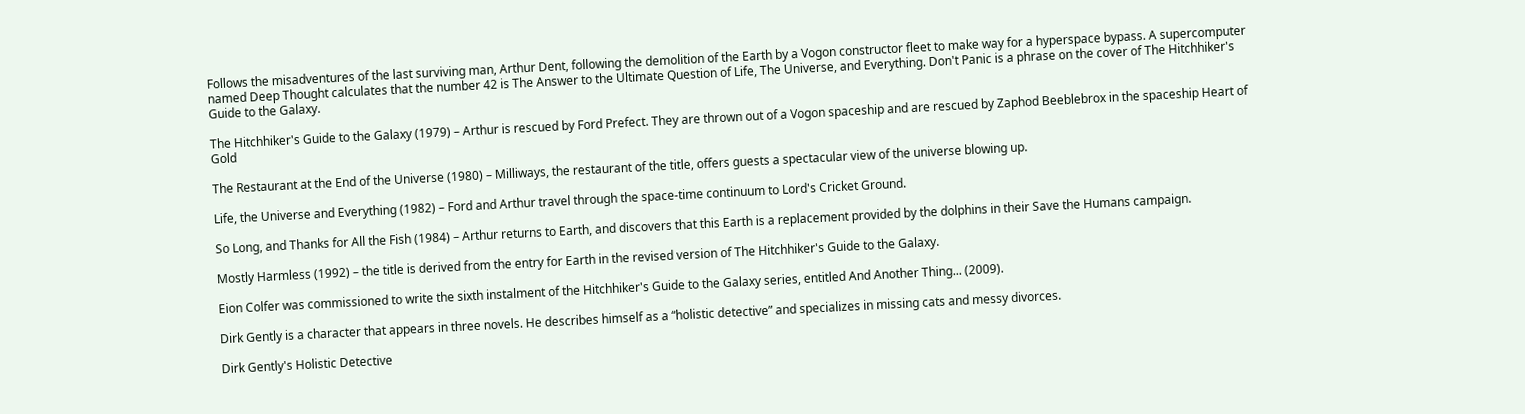Follows the misadventures of the last surviving man, Arthur Dent, following the demolition of the Earth by a Vogon constructor fleet to make way for a hyperspace bypass. A supercomputer named Deep Thought calculates that the number 42 is The Answer to the Ultimate Question of Life, The Universe, and Everything. Don't Panic is a phrase on the cover of The Hitchhiker's Guide to the Galaxy.

The Hitchhiker's Guide to the Galaxy (1979) – Arthur is rescued by Ford Prefect. They are thrown out of a Vogon spaceship and are rescued by Zaphod Beeblebrox in the spaceship Heart of Gold

The Restaurant at the End of the Universe (1980) – Milliways, the restaurant of the title, offers guests a spectacular view of the universe blowing up.

Life, the Universe and Everything (1982) – Ford and Arthur travel through the space-time continuum to Lord's Cricket Ground.

So Long, and Thanks for All the Fish (1984) – Arthur returns to Earth, and discovers that this Earth is a replacement provided by the dolphins in their Save the Humans campaign.

Mostly Harmless (1992) – the title is derived from the entry for Earth in the revised version of The Hitchhiker's Guide to the Galaxy.

Eion Colfer was commissioned to write the sixth instalment of the Hitchhiker's Guide to the Galaxy series, entitled And Another Thing... (2009).

Dirk Gently is a character that appears in three novels. He describes himself as a “holistic detective” and specializes in missing cats and messy divorces.

Dirk Gently's Holistic Detective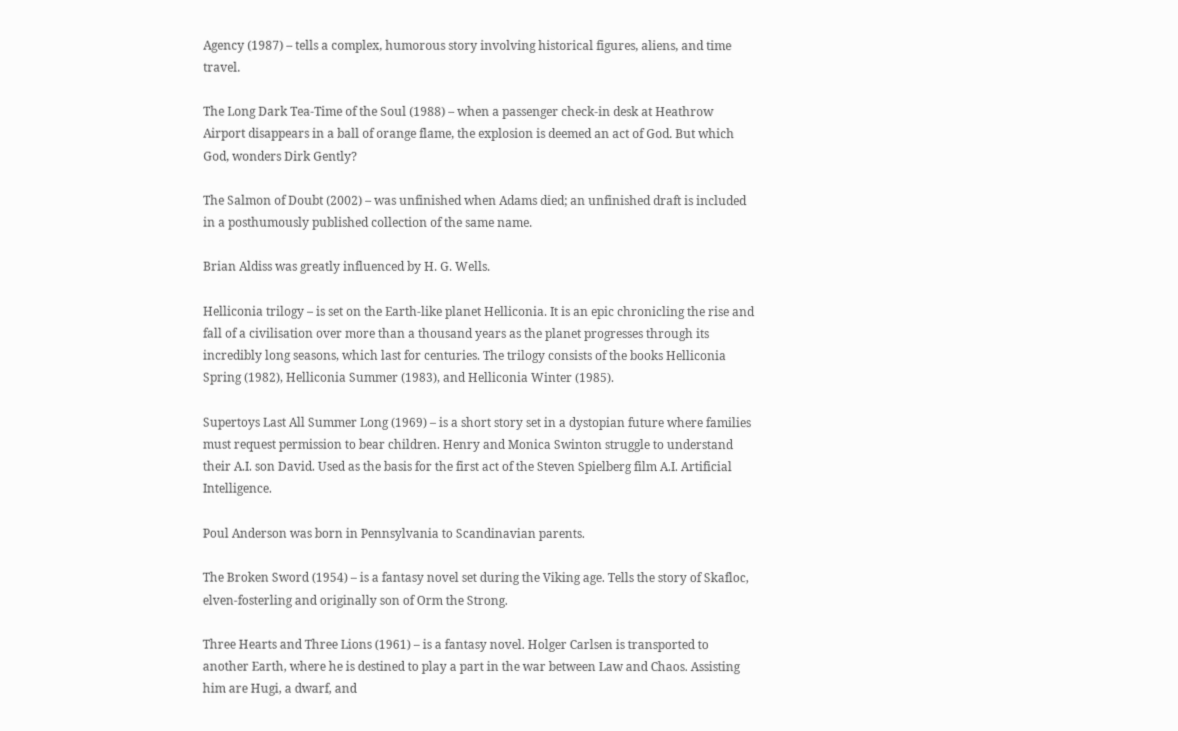Agency (1987) – tells a complex, humorous story involving historical figures, aliens, and time travel.

The Long Dark Tea-Time of the Soul (1988) – when a passenger check-in desk at Heathrow Airport disappears in a ball of orange flame, the explosion is deemed an act of God. But which God, wonders Dirk Gently?

The Salmon of Doubt (2002) – was unfinished when Adams died; an unfinished draft is included in a posthumously published collection of the same name.

Brian Aldiss was greatly influenced by H. G. Wells.

Helliconia trilogy – is set on the Earth-like planet Helliconia. It is an epic chronicling the rise and fall of a civilisation over more than a thousand years as the planet progresses through its incredibly long seasons, which last for centuries. The trilogy consists of the books Helliconia Spring (1982), Helliconia Summer (1983), and Helliconia Winter (1985).

Supertoys Last All Summer Long (1969) – is a short story set in a dystopian future where families must request permission to bear children. Henry and Monica Swinton struggle to understand their A.I. son David. Used as the basis for the first act of the Steven Spielberg film A.I. Artificial Intelligence.

Poul Anderson was born in Pennsylvania to Scandinavian parents.

The Broken Sword (1954) – is a fantasy novel set during the Viking age. Tells the story of Skafloc, elven-fosterling and originally son of Orm the Strong.

Three Hearts and Three Lions (1961) – is a fantasy novel. Holger Carlsen is transported to another Earth, where he is destined to play a part in the war between Law and Chaos. Assisting him are Hugi, a dwarf, and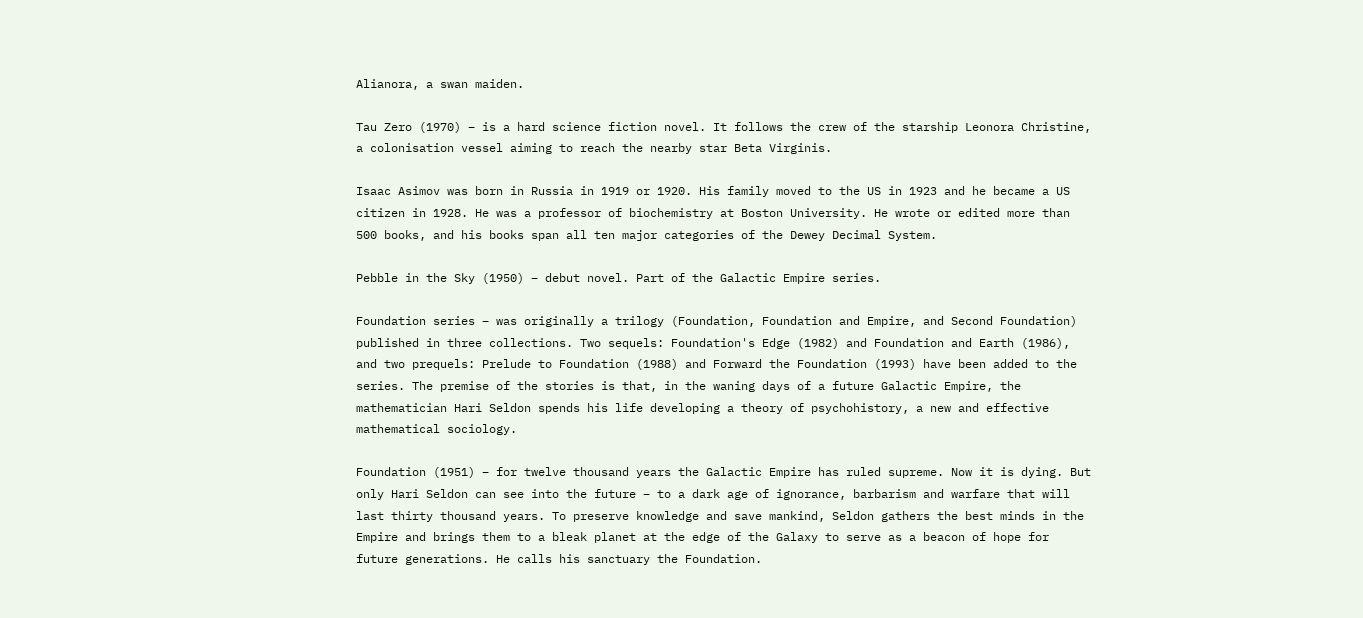Alianora, a swan maiden.

Tau Zero (1970) – is a hard science fiction novel. It follows the crew of the starship Leonora Christine, a colonisation vessel aiming to reach the nearby star Beta Virginis.

Isaac Asimov was born in Russia in 1919 or 1920. His family moved to the US in 1923 and he became a US citizen in 1928. He was a professor of biochemistry at Boston University. He wrote or edited more than 500 books, and his books span all ten major categories of the Dewey Decimal System.

Pebble in the Sky (1950) – debut novel. Part of the Galactic Empire series.

Foundation series – was originally a trilogy (Foundation, Foundation and Empire, and Second Foundation) published in three collections. Two sequels: Foundation's Edge (1982) and Foundation and Earth (1986), and two prequels: Prelude to Foundation (1988) and Forward the Foundation (1993) have been added to the series. The premise of the stories is that, in the waning days of a future Galactic Empire, the mathematician Hari Seldon spends his life developing a theory of psychohistory, a new and effective mathematical sociology.

Foundation (1951) – for twelve thousand years the Galactic Empire has ruled supreme. Now it is dying. But only Hari Seldon can see into the future – to a dark age of ignorance, barbarism and warfare that will last thirty thousand years. To preserve knowledge and save mankind, Seldon gathers the best minds in the Empire and brings them to a bleak planet at the edge of the Galaxy to serve as a beacon of hope for future generations. He calls his sanctuary the Foundation.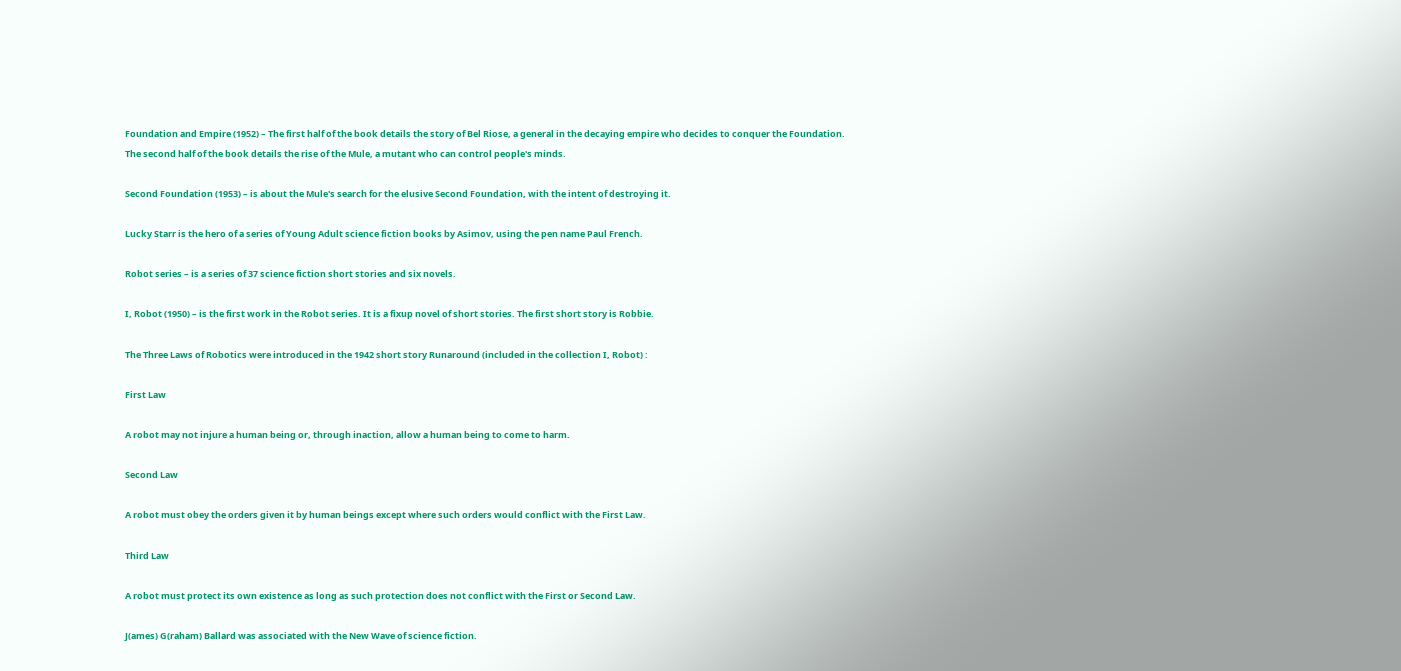Foundation and Empire (1952) – The first half of the book details the story of Bel Riose, a general in the decaying empire who decides to conquer the Foundation. The second half of the book details the rise of the Mule, a mutant who can control people's minds.

Second Foundation (1953) – is about the Mule's search for the elusive Second Foundation, with the intent of destroying it.

Lucky Starr is the hero of a series of Young Adult science fiction books by Asimov, using the pen name Paul French.

Robot series – is a series of 37 science fiction short stories and six novels.

I, Robot (1950) – is the first work in the Robot series. It is a fixup novel of short stories. The first short story is Robbie.

The Three Laws of Robotics were introduced in the 1942 short story Runaround (included in the collection I, Robot) :

First Law

A robot may not injure a human being or, through inaction, allow a human being to come to harm.

Second Law

A robot must obey the orders given it by human beings except where such orders would conflict with the First Law.

Third Law

A robot must protect its own existence as long as such protection does not conflict with the First or Second Law.

J(ames) G(raham) Ballard was associated with the New Wave of science fiction.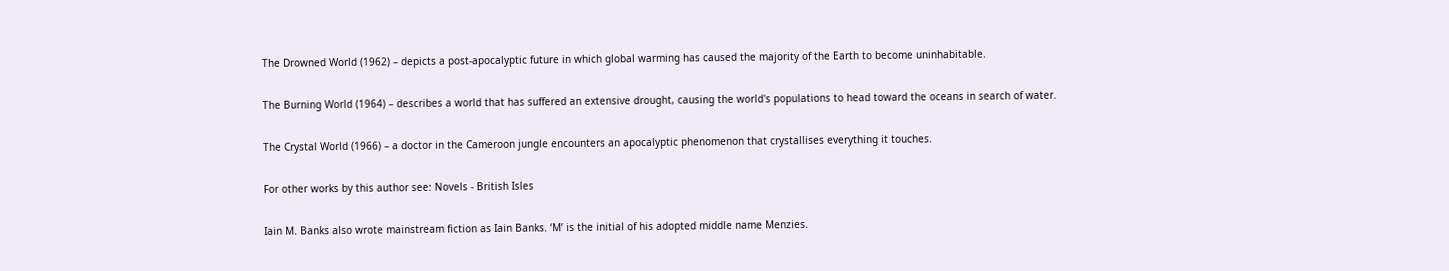The Drowned World (1962) – depicts a post-apocalyptic future in which global warming has caused the majority of the Earth to become uninhabitable.

The Burning World (1964) – describes a world that has suffered an extensive drought, causing the world's populations to head toward the oceans in search of water.

The Crystal World (1966) – a doctor in the Cameroon jungle encounters an apocalyptic phenomenon that crystallises everything it touches.

For other works by this author see: Novels - British Isles

Iain M. Banks also wrote mainstream fiction as Iain Banks. ‘M’ is the initial of his adopted middle name Menzies.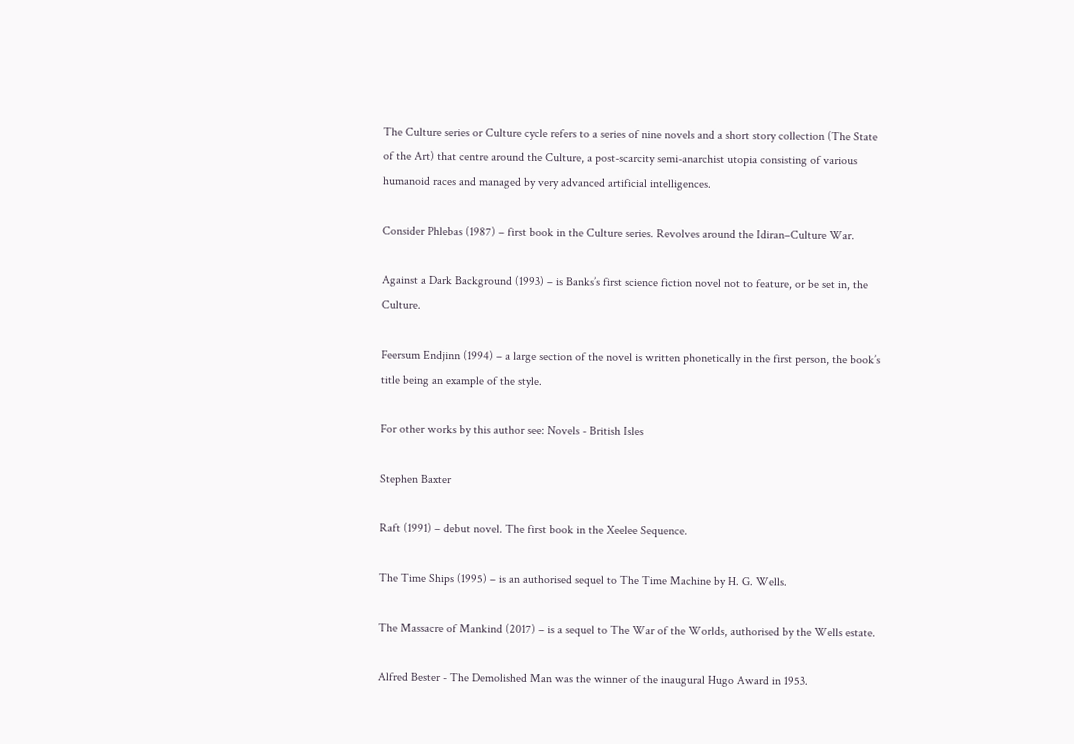The Culture series or Culture cycle refers to a series of nine novels and a short story collection (The State of the Art) that centre around the Culture, a post-scarcity semi-anarchist utopia consisting of various humanoid races and managed by very advanced artificial intelligences.

Consider Phlebas (1987) – first book in the Culture series. Revolves around the Idiran–Culture War.

Against a Dark Background (1993) – is Banks’s first science fiction novel not to feature, or be set in, the Culture.

Feersum Endjinn (1994) – a large section of the novel is written phonetically in the first person, the book’s title being an example of the style.

For other works by this author see: Novels - British Isles

Stephen Baxter

Raft (1991) – debut novel. The first book in the Xeelee Sequence.

The Time Ships (1995) – is an authorised sequel to The Time Machine by H. G. Wells.

The Massacre of Mankind (2017) – is a sequel to The War of the Worlds, authorised by the Wells estate.

Alfred Bester - The Demolished Man was the winner of the inaugural Hugo Award in 1953.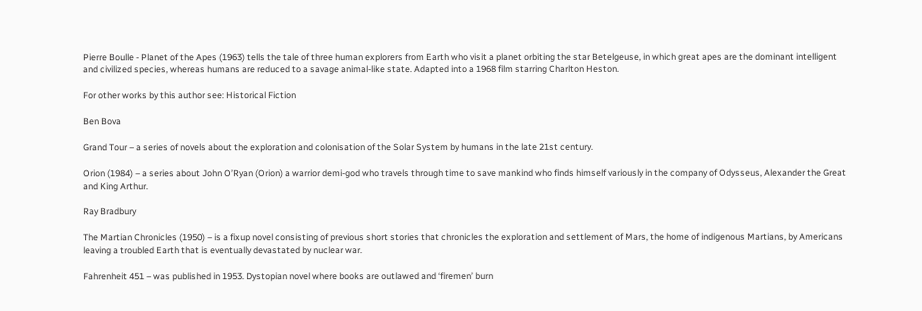Pierre Boulle - Planet of the Apes (1963) tells the tale of three human explorers from Earth who visit a planet orbiting the star Betelgeuse, in which great apes are the dominant intelligent and civilized species, whereas humans are reduced to a savage animal-like state. Adapted into a 1968 film starring Charlton Heston.

For other works by this author see: Historical Fiction

Ben Bova

Grand Tour – a series of novels about the exploration and colonisation of the Solar System by humans in the late 21st century.

Orion (1984) – a series about John O’Ryan (Orion) a warrior demi-god who travels through time to save mankind who finds himself variously in the company of Odysseus, Alexander the Great and King Arthur.

Ray Bradbury

The Martian Chronicles (1950) – is a fixup novel consisting of previous short stories that chronicles the exploration and settlement of Mars, the home of indigenous Martians, by Americans leaving a troubled Earth that is eventually devastated by nuclear war.

Fahrenheit 451 – was published in 1953. Dystopian novel where books are outlawed and ‘firemen’ burn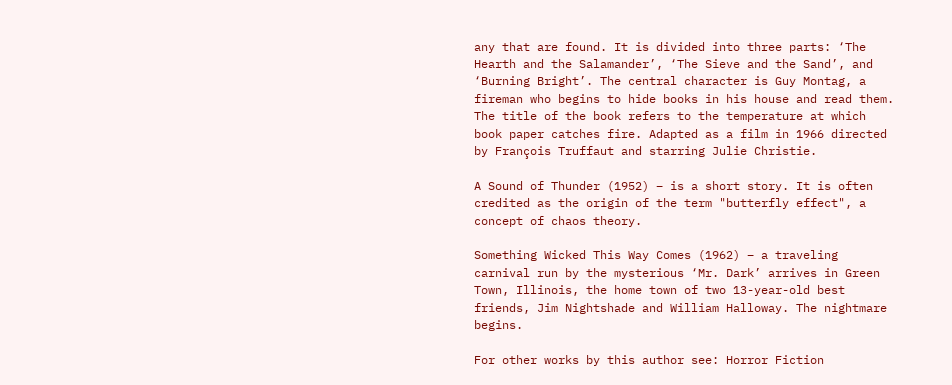any that are found. It is divided into three parts: ‘The Hearth and the Salamander’, ‘The Sieve and the Sand’, and ‘Burning Bright’. The central character is Guy Montag, a fireman who begins to hide books in his house and read them. The title of the book refers to the temperature at which book paper catches fire. Adapted as a film in 1966 directed by François Truffaut and starring Julie Christie.

A Sound of Thunder (1952) – is a short story. It is often credited as the origin of the term "butterfly effect", a concept of chaos theory.

Something Wicked This Way Comes (1962) – a traveling carnival run by the mysterious ‘Mr. Dark’ arrives in Green Town, Illinois, the home town of two 13-year-old best friends, Jim Nightshade and William Halloway. The nightmare begins.

For other works by this author see: Horror Fiction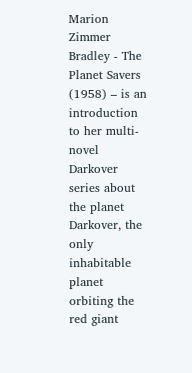Marion Zimmer Bradley - The Planet Savers (1958) – is an introduction to her multi-novel Darkover series about the planet Darkover, the only inhabitable planet orbiting the red giant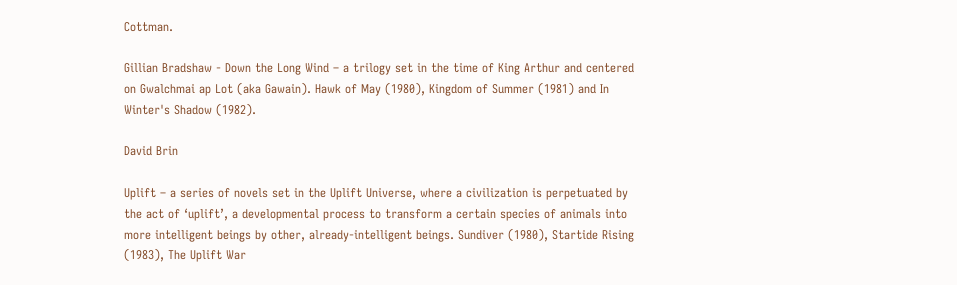Cottman.

Gillian Bradshaw - Down the Long Wind – a trilogy set in the time of King Arthur and centered on Gwalchmai ap Lot (aka Gawain). Hawk of May (1980), Kingdom of Summer (1981) and In Winter's Shadow (1982).

David Brin

Uplift – a series of novels set in the Uplift Universe, where a civilization is perpetuated by the act of ‘uplift’, a developmental process to transform a certain species of animals into more intelligent beings by other, already-intelligent beings. Sundiver (1980), Startide Rising (1983), The Uplift War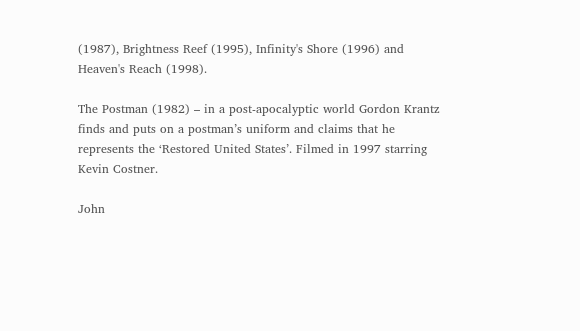(1987), Brightness Reef (1995), Infinity's Shore (1996) and Heaven's Reach (1998).

The Postman (1982) – in a post-apocalyptic world Gordon Krantz finds and puts on a postman’s uniform and claims that he represents the ‘Restored United States’. Filmed in 1997 starring Kevin Costner.

John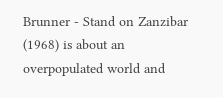Brunner - Stand on Zanzibar (1968) is about an overpopulated world and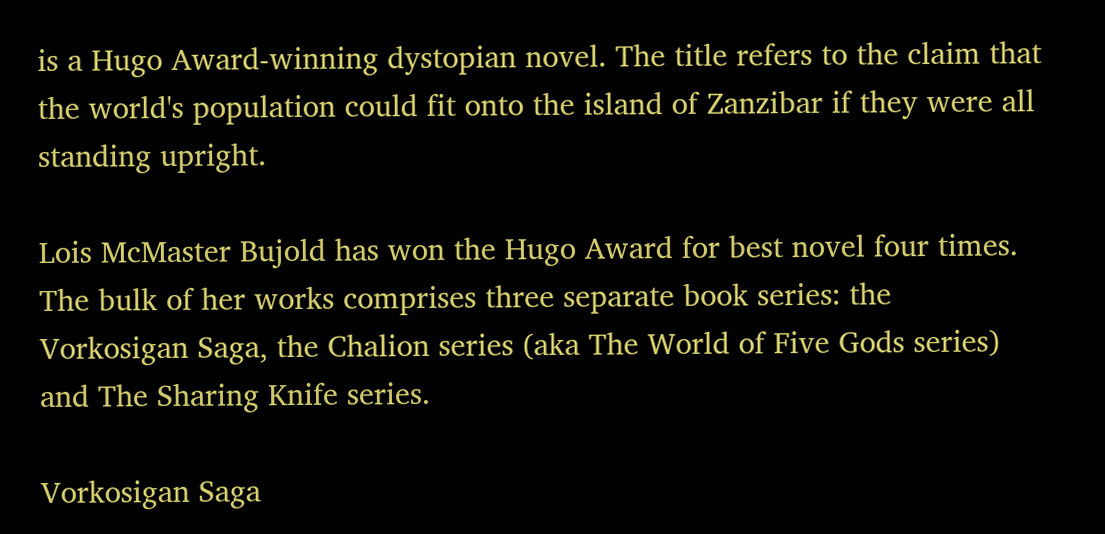is a Hugo Award-winning dystopian novel. The title refers to the claim that the world's population could fit onto the island of Zanzibar if they were all standing upright.

Lois McMaster Bujold has won the Hugo Award for best novel four times. The bulk of her works comprises three separate book series: the Vorkosigan Saga, the Chalion series (aka The World of Five Gods series) and The Sharing Knife series.

Vorkosigan Saga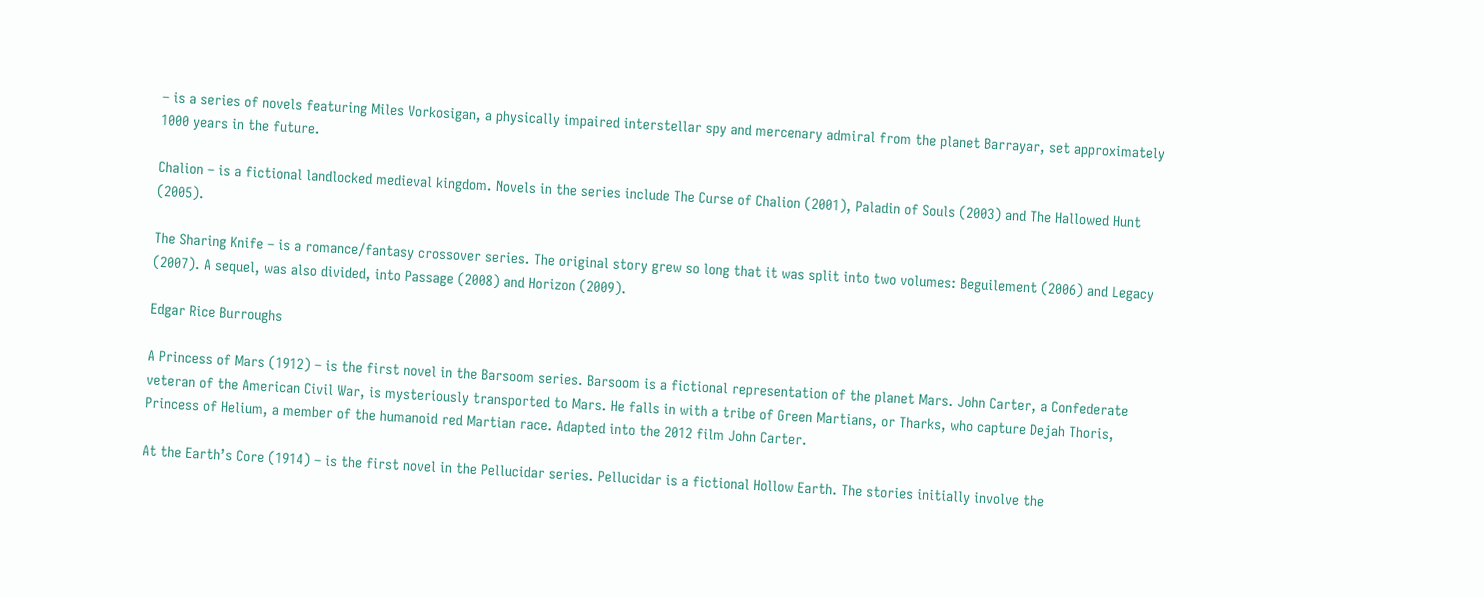– is a series of novels featuring Miles Vorkosigan, a physically impaired interstellar spy and mercenary admiral from the planet Barrayar, set approximately 1000 years in the future.

Chalion – is a fictional landlocked medieval kingdom. Novels in the series include The Curse of Chalion (2001), Paladin of Souls (2003) and The Hallowed Hunt (2005).

The Sharing Knife – is a romance/fantasy crossover series. The original story grew so long that it was split into two volumes: Beguilement (2006) and Legacy (2007). A sequel, was also divided, into Passage (2008) and Horizon (2009).

Edgar Rice Burroughs

A Princess of Mars (1912) – is the first novel in the Barsoom series. Barsoom is a fictional representation of the planet Mars. John Carter, a Confederate veteran of the American Civil War, is mysteriously transported to Mars. He falls in with a tribe of Green Martians, or Tharks, who capture Dejah Thoris, Princess of Helium, a member of the humanoid red Martian race. Adapted into the 2012 film John Carter.

At the Earth’s Core (1914) – is the first novel in the Pellucidar series. Pellucidar is a fictional Hollow Earth. The stories initially involve the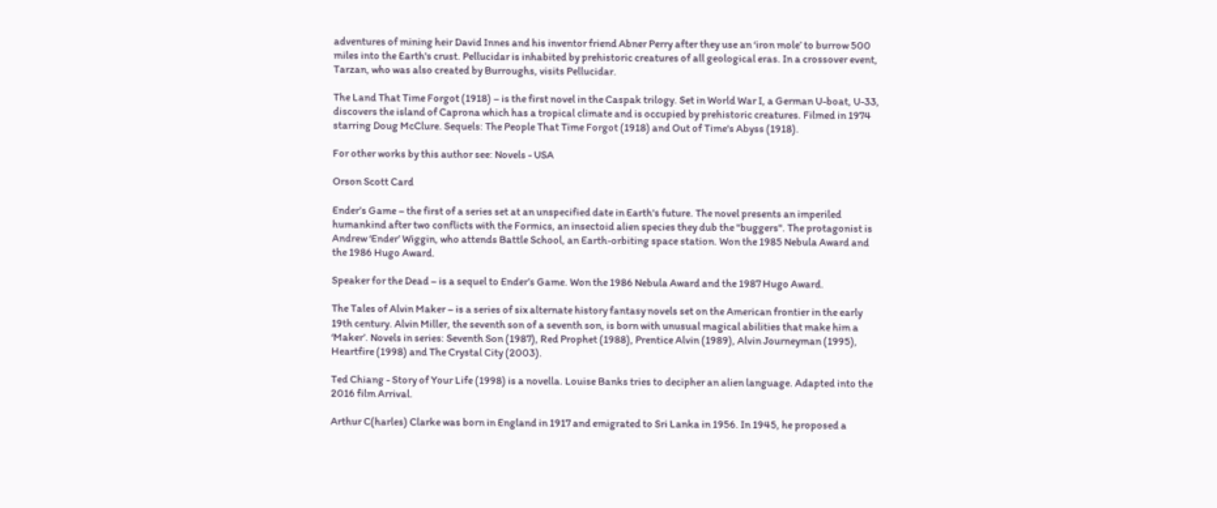adventures of mining heir David Innes and his inventor friend Abner Perry after they use an ‘iron mole’ to burrow 500 miles into the Earth's crust. Pellucidar is inhabited by prehistoric creatures of all geological eras. In a crossover event, Tarzan, who was also created by Burroughs, visits Pellucidar.

The Land That Time Forgot (1918) – is the first novel in the Caspak trilogy. Set in World War I, a German U-boat, U-33, discovers the island of Caprona which has a tropical climate and is occupied by prehistoric creatures. Filmed in 1974 starring Doug McClure. Sequels: The People That Time Forgot (1918) and Out of Time's Abyss (1918).

For other works by this author see: Novels - USA

Orson Scott Card

Ender’s Game – the first of a series set at an unspecified date in Earth's future. The novel presents an imperiled humankind after two conflicts with the Formics, an insectoid alien species they dub the "buggers". The protagonist is Andrew ‘Ender’ Wiggin, who attends Battle School, an Earth-orbiting space station. Won the 1985 Nebula Award and the 1986 Hugo Award.

Speaker for the Dead – is a sequel to Ender’s Game. Won the 1986 Nebula Award and the 1987 Hugo Award.

The Tales of Alvin Maker – is a series of six alternate history fantasy novels set on the American frontier in the early 19th century. Alvin Miller, the seventh son of a seventh son, is born with unusual magical abilities that make him a ‘Maker’. Novels in series: Seventh Son (1987), Red Prophet (1988), Prentice Alvin (1989), Alvin Journeyman (1995), Heartfire (1998) and The Crystal City (2003).

Ted Chiang - Story of Your Life (1998) is a novella. Louise Banks tries to decipher an alien language. Adapted into the 2016 film Arrival.

Arthur C(harles) Clarke was born in England in 1917 and emigrated to Sri Lanka in 1956. In 1945, he proposed a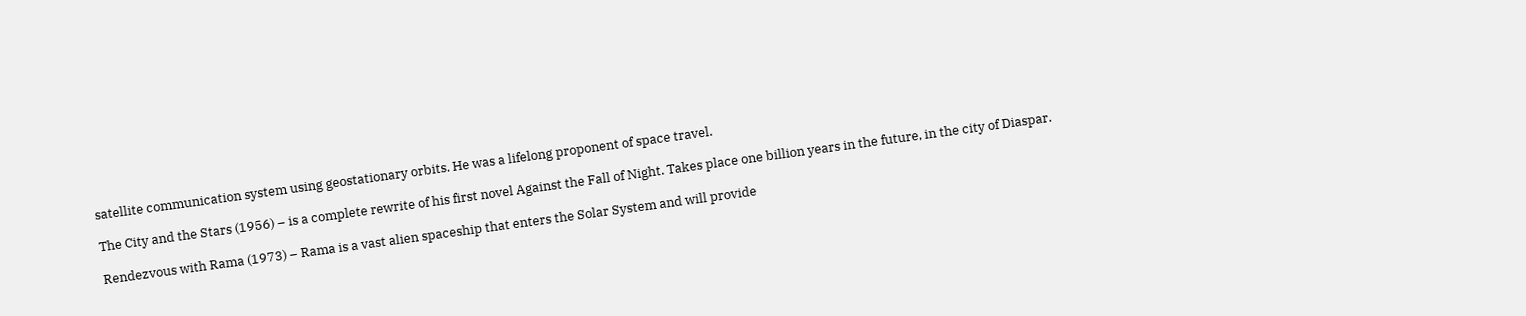satellite communication system using geostationary orbits. He was a lifelong proponent of space travel.

The City and the Stars (1956) – is a complete rewrite of his first novel Against the Fall of Night. Takes place one billion years in the future, in the city of Diaspar.

Rendezvous with Rama (1973) – Rama is a vast alien spaceship that enters the Solar System and will provide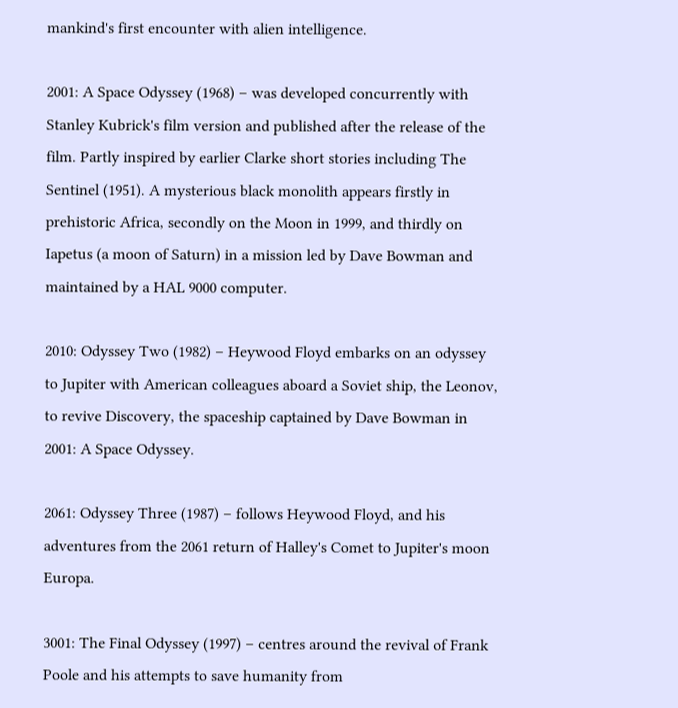mankind's first encounter with alien intelligence.

2001: A Space Odyssey (1968) – was developed concurrently with Stanley Kubrick's film version and published after the release of the film. Partly inspired by earlier Clarke short stories including The Sentinel (1951). A mysterious black monolith appears firstly in prehistoric Africa, secondly on the Moon in 1999, and thirdly on Iapetus (a moon of Saturn) in a mission led by Dave Bowman and maintained by a HAL 9000 computer.

2010: Odyssey Two (1982) – Heywood Floyd embarks on an odyssey to Jupiter with American colleagues aboard a Soviet ship, the Leonov, to revive Discovery, the spaceship captained by Dave Bowman in 2001: A Space Odyssey.

2061: Odyssey Three (1987) – follows Heywood Floyd, and his adventures from the 2061 return of Halley's Comet to Jupiter's moon Europa.

3001: The Final Odyssey (1997) – centres around the revival of Frank Poole and his attempts to save humanity from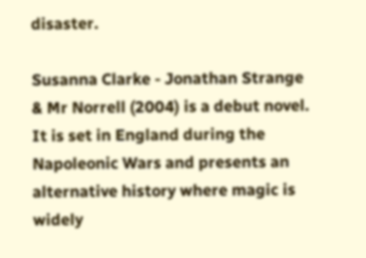disaster.

Susanna Clarke - Jonathan Strange & Mr Norrell (2004) is a debut novel. It is set in England during the Napoleonic Wars and presents an alternative history where magic is widely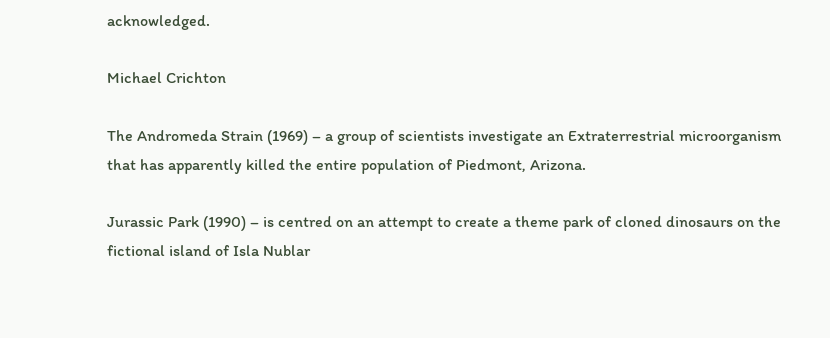acknowledged.

Michael Crichton

The Andromeda Strain (1969) – a group of scientists investigate an Extraterrestrial microorganism that has apparently killed the entire population of Piedmont, Arizona.

Jurassic Park (1990) – is centred on an attempt to create a theme park of cloned dinosaurs on the fictional island of Isla Nublar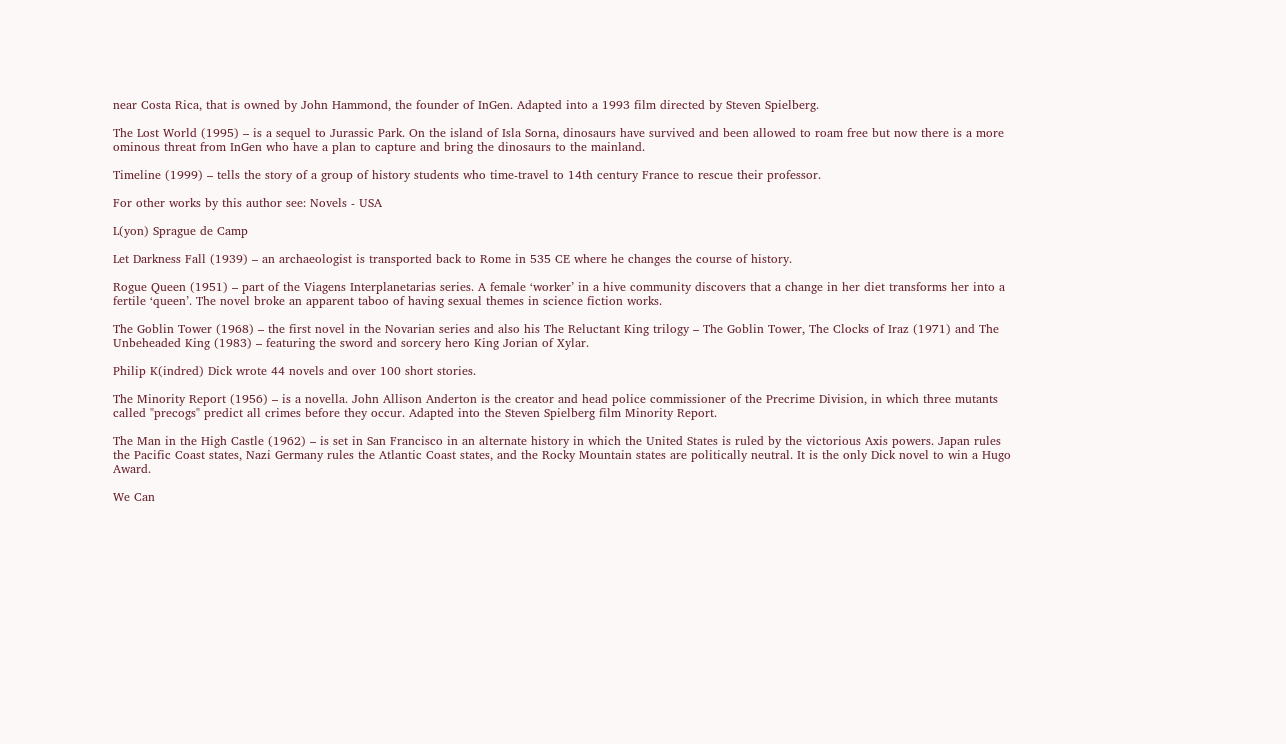near Costa Rica, that is owned by John Hammond, the founder of InGen. Adapted into a 1993 film directed by Steven Spielberg.

The Lost World (1995) – is a sequel to Jurassic Park. On the island of Isla Sorna, dinosaurs have survived and been allowed to roam free but now there is a more ominous threat from InGen who have a plan to capture and bring the dinosaurs to the mainland.

Timeline (1999) – tells the story of a group of history students who time-travel to 14th century France to rescue their professor.

For other works by this author see: Novels - USA

L(yon) Sprague de Camp

Let Darkness Fall (1939) – an archaeologist is transported back to Rome in 535 CE where he changes the course of history.

Rogue Queen (1951) – part of the Viagens Interplanetarias series. A female ‘worker’ in a hive community discovers that a change in her diet transforms her into a fertile ‘queen’. The novel broke an apparent taboo of having sexual themes in science fiction works.

The Goblin Tower (1968) – the first novel in the Novarian series and also his The Reluctant King trilogy – The Goblin Tower, The Clocks of Iraz (1971) and The Unbeheaded King (1983) – featuring the sword and sorcery hero King Jorian of Xylar.

Philip K(indred) Dick wrote 44 novels and over 100 short stories.

The Minority Report (1956) – is a novella. John Allison Anderton is the creator and head police commissioner of the Precrime Division, in which three mutants called "precogs" predict all crimes before they occur. Adapted into the Steven Spielberg film Minority Report.

The Man in the High Castle (1962) – is set in San Francisco in an alternate history in which the United States is ruled by the victorious Axis powers. Japan rules the Pacific Coast states, Nazi Germany rules the Atlantic Coast states, and the Rocky Mountain states are politically neutral. It is the only Dick novel to win a Hugo Award.

We Can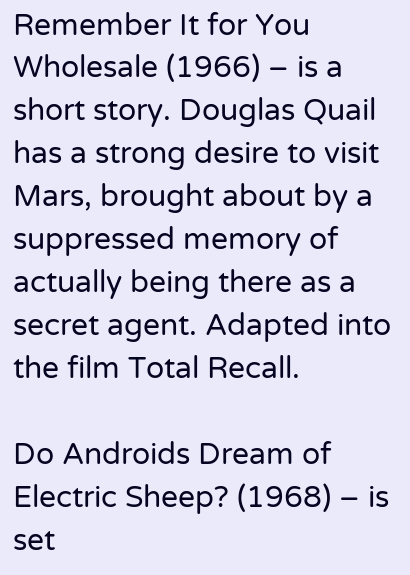Remember It for You Wholesale (1966) – is a short story. Douglas Quail has a strong desire to visit Mars, brought about by a suppressed memory of actually being there as a secret agent. Adapted into the film Total Recall.

Do Androids Dream of Electric Sheep? (1968) – is set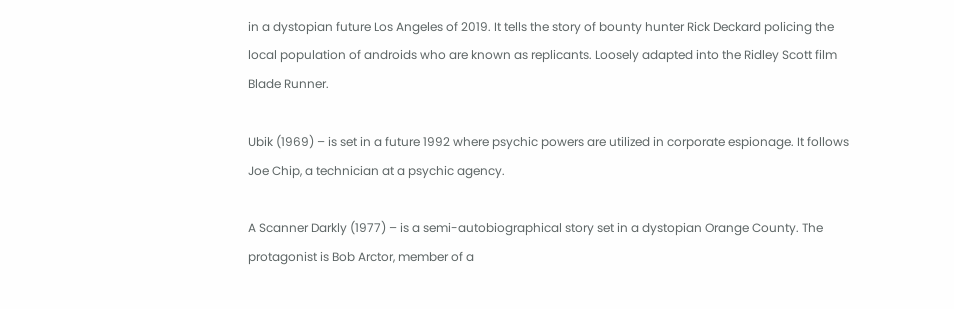in a dystopian future Los Angeles of 2019. It tells the story of bounty hunter Rick Deckard policing the local population of androids who are known as replicants. Loosely adapted into the Ridley Scott film Blade Runner.

Ubik (1969) – is set in a future 1992 where psychic powers are utilized in corporate espionage. It follows Joe Chip, a technician at a psychic agency.

A Scanner Darkly (1977) – is a semi-autobiographical story set in a dystopian Orange County. The protagonist is Bob Arctor, member of a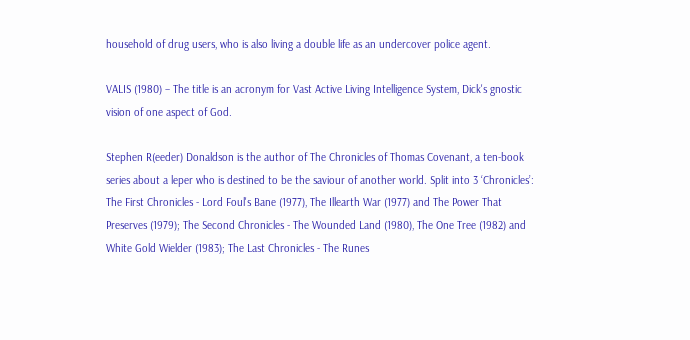household of drug users, who is also living a double life as an undercover police agent.

VALIS (1980) – The title is an acronym for Vast Active Living Intelligence System, Dick's gnostic vision of one aspect of God.

Stephen R(eeder) Donaldson is the author of The Chronicles of Thomas Covenant, a ten-book series about a leper who is destined to be the saviour of another world. Split into 3 ‘Chronicles’: The First Chronicles - Lord Foul's Bane (1977), The Illearth War (1977) and The Power That Preserves (1979); The Second Chronicles - The Wounded Land (1980), The One Tree (1982) and White Gold Wielder (1983); The Last Chronicles - The Runes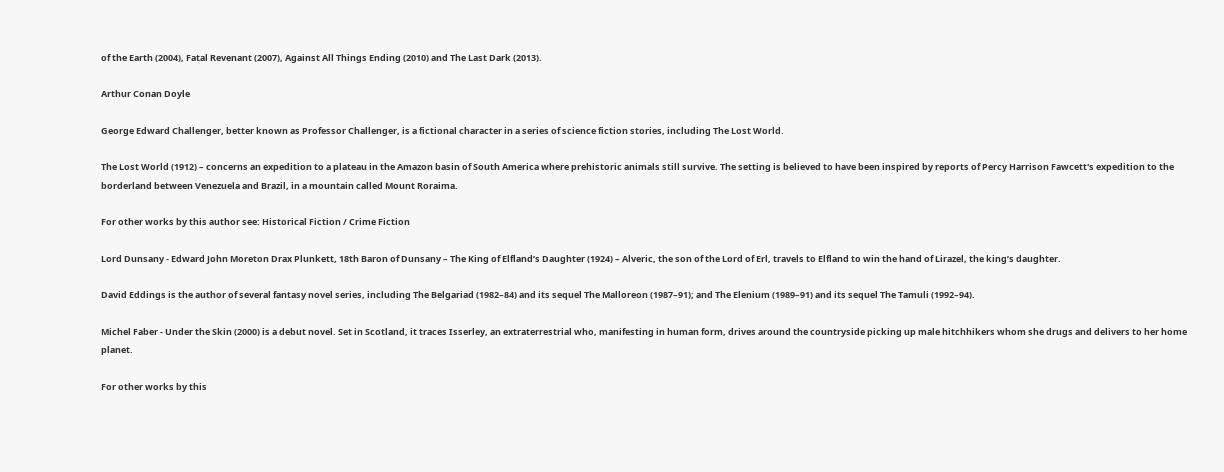of the Earth (2004), Fatal Revenant (2007), Against All Things Ending (2010) and The Last Dark (2013).

Arthur Conan Doyle

George Edward Challenger, better known as Professor Challenger, is a fictional character in a series of science fiction stories, including The Lost World.

The Lost World (1912) – concerns an expedition to a plateau in the Amazon basin of South America where prehistoric animals still survive. The setting is believed to have been inspired by reports of Percy Harrison Fawcett's expedition to the borderland between Venezuela and Brazil, in a mountain called Mount Roraima.

For other works by this author see: Historical Fiction / Crime Fiction

Lord Dunsany - Edward John Moreton Drax Plunkett, 18th Baron of Dunsany – The King of Elfland’s Daughter (1924) – Alveric, the son of the Lord of Erl, travels to Elfland to win the hand of Lirazel, the king’s daughter.

David Eddings is the author of several fantasy novel series, including The Belgariad (1982–84) and its sequel The Malloreon (1987–91); and The Elenium (1989–91) and its sequel The Tamuli (1992–94).

Michel Faber - Under the Skin (2000) is a debut novel. Set in Scotland, it traces Isserley, an extraterrestrial who, manifesting in human form, drives around the countryside picking up male hitchhikers whom she drugs and delivers to her home planet.

For other works by this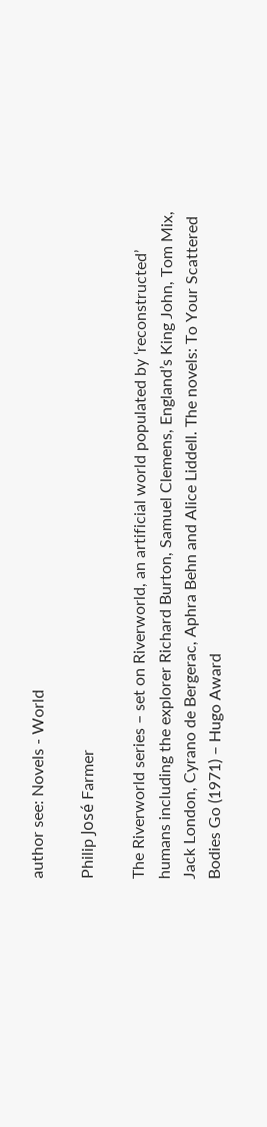author see: Novels - World

Philip José Farmer

The Riverworld series – set on Riverworld, an artificial world populated by ‘reconstructed’ humans including the explorer Richard Burton, Samuel Clemens, England’s King John, Tom Mix, Jack London, Cyrano de Bergerac, Aphra Behn and Alice Liddell. The novels: To Your Scattered Bodies Go (1971) – Hugo Award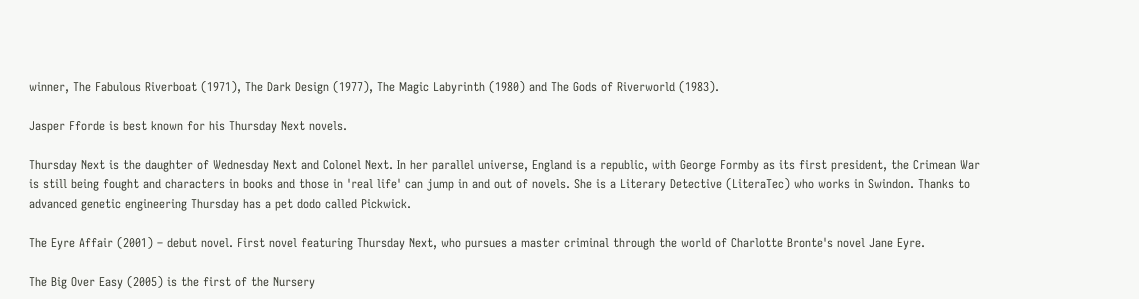winner, The Fabulous Riverboat (1971), The Dark Design (1977), The Magic Labyrinth (1980) and The Gods of Riverworld (1983).

Jasper Fforde is best known for his Thursday Next novels.

Thursday Next is the daughter of Wednesday Next and Colonel Next. In her parallel universe, England is a republic, with George Formby as its first president, the Crimean War is still being fought and characters in books and those in 'real life' can jump in and out of novels. She is a Literary Detective (LiteraTec) who works in Swindon. Thanks to advanced genetic engineering Thursday has a pet dodo called Pickwick.

The Eyre Affair (2001) – debut novel. First novel featuring Thursday Next, who pursues a master criminal through the world of Charlotte Bronte's novel Jane Eyre.

The Big Over Easy (2005) is the first of the Nursery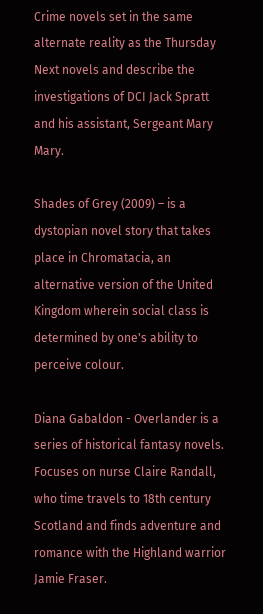Crime novels set in the same alternate reality as the Thursday Next novels and describe the investigations of DCI Jack Spratt and his assistant, Sergeant Mary Mary.

Shades of Grey (2009) – is a dystopian novel story that takes place in Chromatacia, an alternative version of the United Kingdom wherein social class is determined by one's ability to perceive colour.

Diana Gabaldon - Overlander is a series of historical fantasy novels. Focuses on nurse Claire Randall, who time travels to 18th century Scotland and finds adventure and romance with the Highland warrior Jamie Fraser.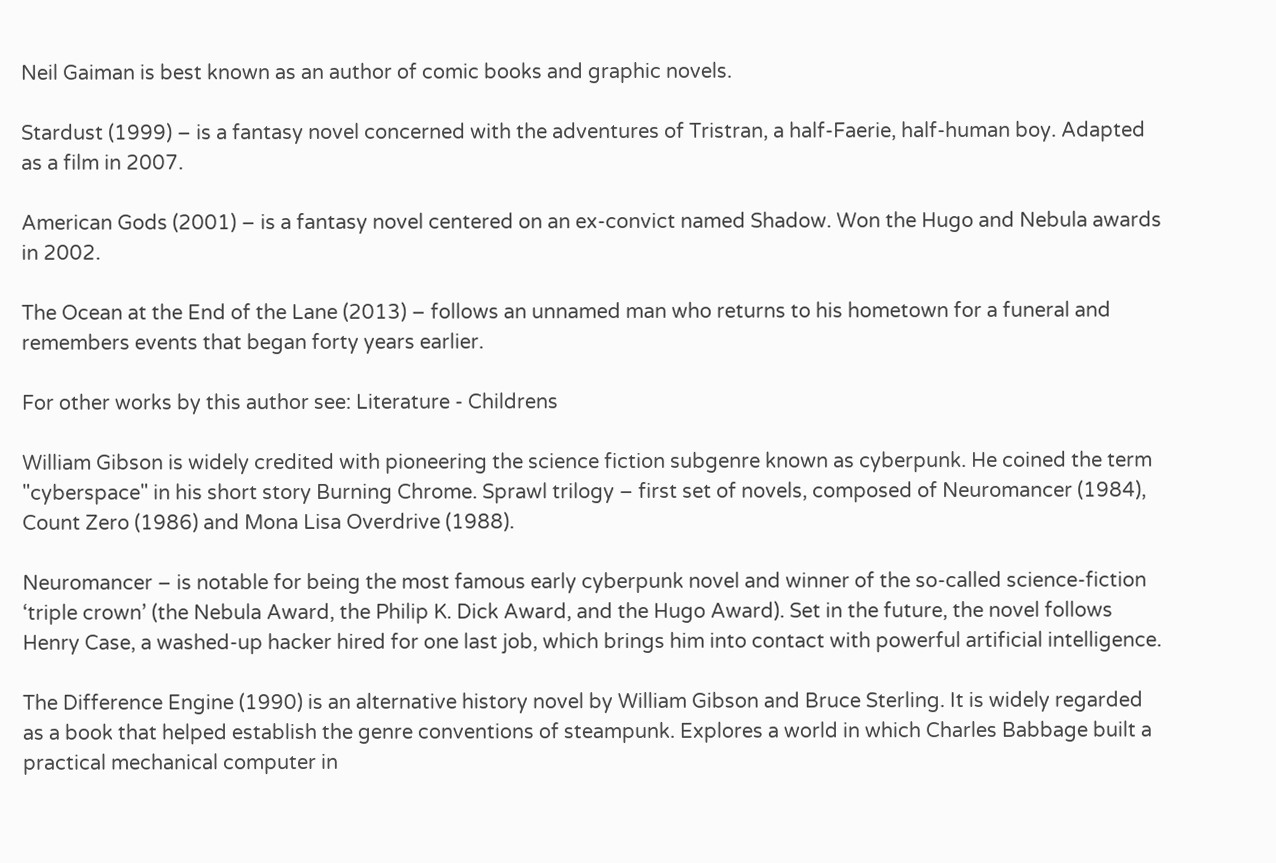Neil Gaiman is best known as an author of comic books and graphic novels.

Stardust (1999) – is a fantasy novel concerned with the adventures of Tristran, a half-Faerie, half-human boy. Adapted as a film in 2007.

American Gods (2001) – is a fantasy novel centered on an ex-convict named Shadow. Won the Hugo and Nebula awards in 2002.

The Ocean at the End of the Lane (2013) – follows an unnamed man who returns to his hometown for a funeral and remembers events that began forty years earlier.

For other works by this author see: Literature - Childrens

William Gibson is widely credited with pioneering the science fiction subgenre known as cyberpunk. He coined the term "cyberspace" in his short story Burning Chrome. Sprawl trilogy – first set of novels, composed of Neuromancer (1984), Count Zero (1986) and Mona Lisa Overdrive (1988).

Neuromancer – is notable for being the most famous early cyberpunk novel and winner of the so-called science-fiction ‘triple crown’ (the Nebula Award, the Philip K. Dick Award, and the Hugo Award). Set in the future, the novel follows Henry Case, a washed-up hacker hired for one last job, which brings him into contact with powerful artificial intelligence.

The Difference Engine (1990) is an alternative history novel by William Gibson and Bruce Sterling. It is widely regarded as a book that helped establish the genre conventions of steampunk. Explores a world in which Charles Babbage built a practical mechanical computer in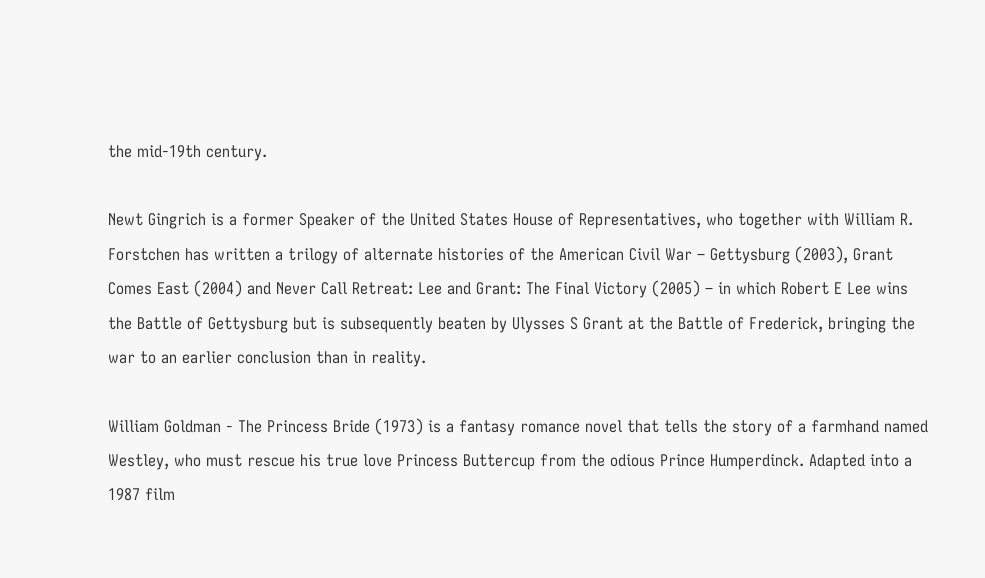the mid-19th century.

Newt Gingrich is a former Speaker of the United States House of Representatives, who together with William R. Forstchen has written a trilogy of alternate histories of the American Civil War – Gettysburg (2003), Grant Comes East (2004) and Never Call Retreat: Lee and Grant: The Final Victory (2005) – in which Robert E Lee wins the Battle of Gettysburg but is subsequently beaten by Ulysses S Grant at the Battle of Frederick, bringing the war to an earlier conclusion than in reality.

William Goldman - The Princess Bride (1973) is a fantasy romance novel that tells the story of a farmhand named Westley, who must rescue his true love Princess Buttercup from the odious Prince Humperdinck. Adapted into a 1987 film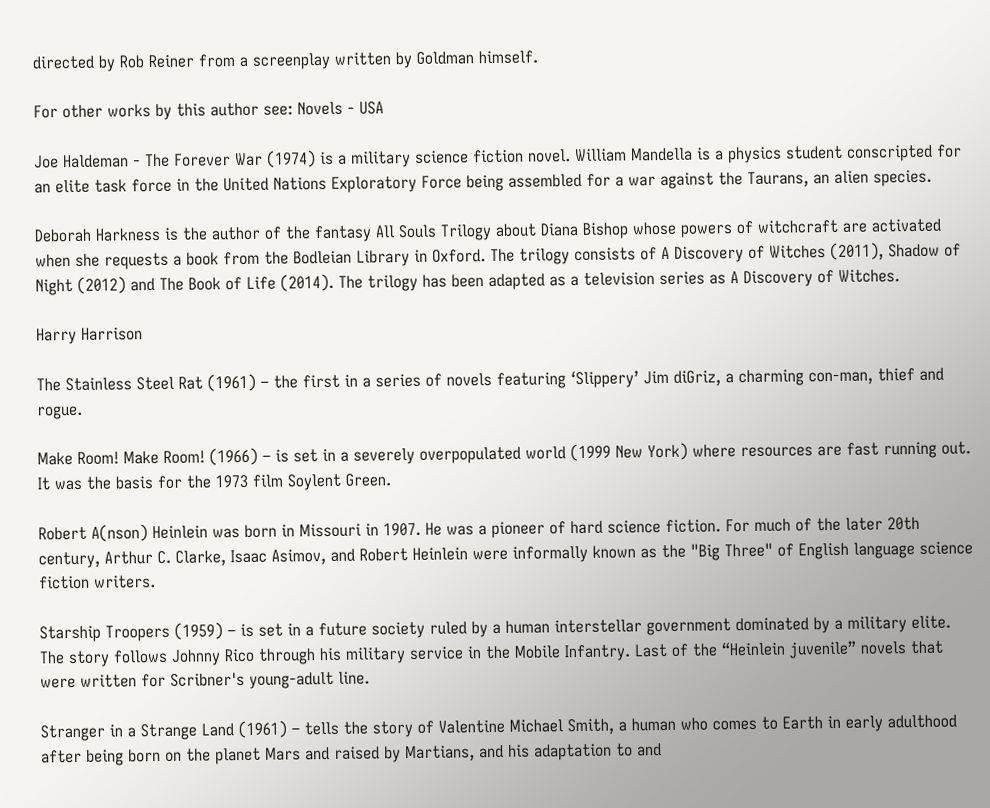directed by Rob Reiner from a screenplay written by Goldman himself.

For other works by this author see: Novels - USA

Joe Haldeman - The Forever War (1974) is a military science fiction novel. William Mandella is a physics student conscripted for an elite task force in the United Nations Exploratory Force being assembled for a war against the Taurans, an alien species.

Deborah Harkness is the author of the fantasy All Souls Trilogy about Diana Bishop whose powers of witchcraft are activated when she requests a book from the Bodleian Library in Oxford. The trilogy consists of A Discovery of Witches (2011), Shadow of Night (2012) and The Book of Life (2014). The trilogy has been adapted as a television series as A Discovery of Witches.

Harry Harrison

The Stainless Steel Rat (1961) – the first in a series of novels featuring ‘Slippery’ Jim diGriz, a charming con-man, thief and rogue.

Make Room! Make Room! (1966) – is set in a severely overpopulated world (1999 New York) where resources are fast running out. It was the basis for the 1973 film Soylent Green.

Robert A(nson) Heinlein was born in Missouri in 1907. He was a pioneer of hard science fiction. For much of the later 20th century, Arthur C. Clarke, Isaac Asimov, and Robert Heinlein were informally known as the "Big Three" of English language science fiction writers.

Starship Troopers (1959) – is set in a future society ruled by a human interstellar government dominated by a military elite. The story follows Johnny Rico through his military service in the Mobile Infantry. Last of the “Heinlein juvenile” novels that were written for Scribner's young-adult line.

Stranger in a Strange Land (1961) – tells the story of Valentine Michael Smith, a human who comes to Earth in early adulthood after being born on the planet Mars and raised by Martians, and his adaptation to and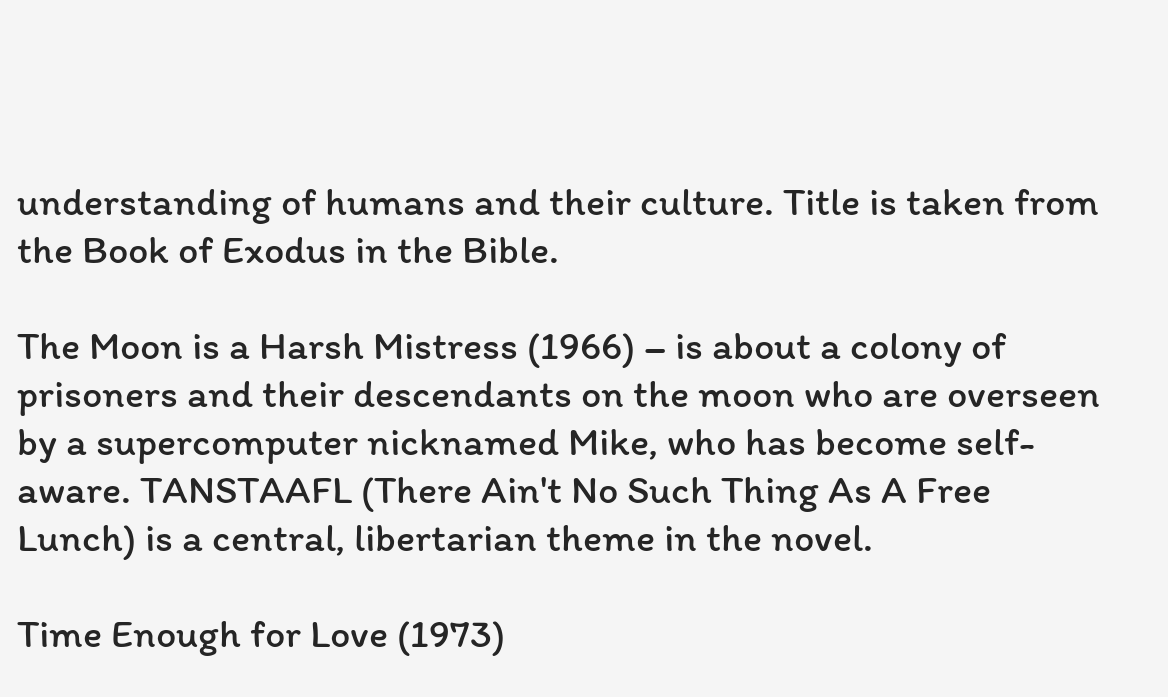understanding of humans and their culture. Title is taken from the Book of Exodus in the Bible.

The Moon is a Harsh Mistress (1966) – is about a colony of prisoners and their descendants on the moon who are overseen by a supercomputer nicknamed Mike, who has become self-aware. TANSTAAFL (There Ain't No Such Thing As A Free Lunch) is a central, libertarian theme in the novel.

Time Enough for Love (1973)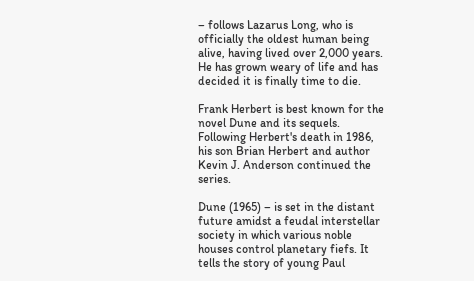– follows Lazarus Long, who is officially the oldest human being alive, having lived over 2,000 years. He has grown weary of life and has decided it is finally time to die.

Frank Herbert is best known for the novel Dune and its sequels. Following Herbert's death in 1986, his son Brian Herbert and author Kevin J. Anderson continued the series.

Dune (1965) – is set in the distant future amidst a feudal interstellar society in which various noble houses control planetary fiefs. It tells the story of young Paul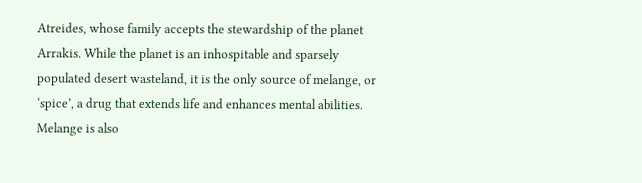Atreides, whose family accepts the stewardship of the planet Arrakis. While the planet is an inhospitable and sparsely populated desert wasteland, it is the only source of melange, or ‘spice’, a drug that extends life and enhances mental abilities. Melange is also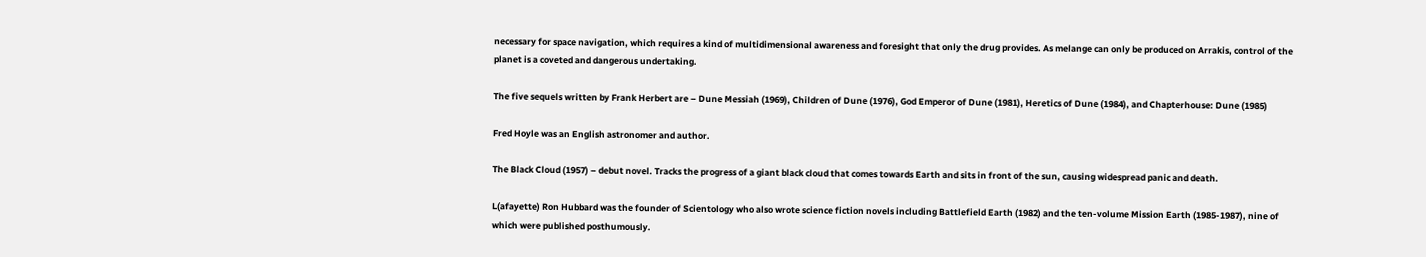necessary for space navigation, which requires a kind of multidimensional awareness and foresight that only the drug provides. As melange can only be produced on Arrakis, control of the planet is a coveted and dangerous undertaking.

The five sequels written by Frank Herbert are – Dune Messiah (1969), Children of Dune (1976), God Emperor of Dune (1981), Heretics of Dune (1984), and Chapterhouse: Dune (1985)

Fred Hoyle was an English astronomer and author.

The Black Cloud (1957) – debut novel. Tracks the progress of a giant black cloud that comes towards Earth and sits in front of the sun, causing widespread panic and death.

L(afayette) Ron Hubbard was the founder of Scientology who also wrote science fiction novels including Battlefield Earth (1982) and the ten-volume Mission Earth (1985-1987), nine of which were published posthumously.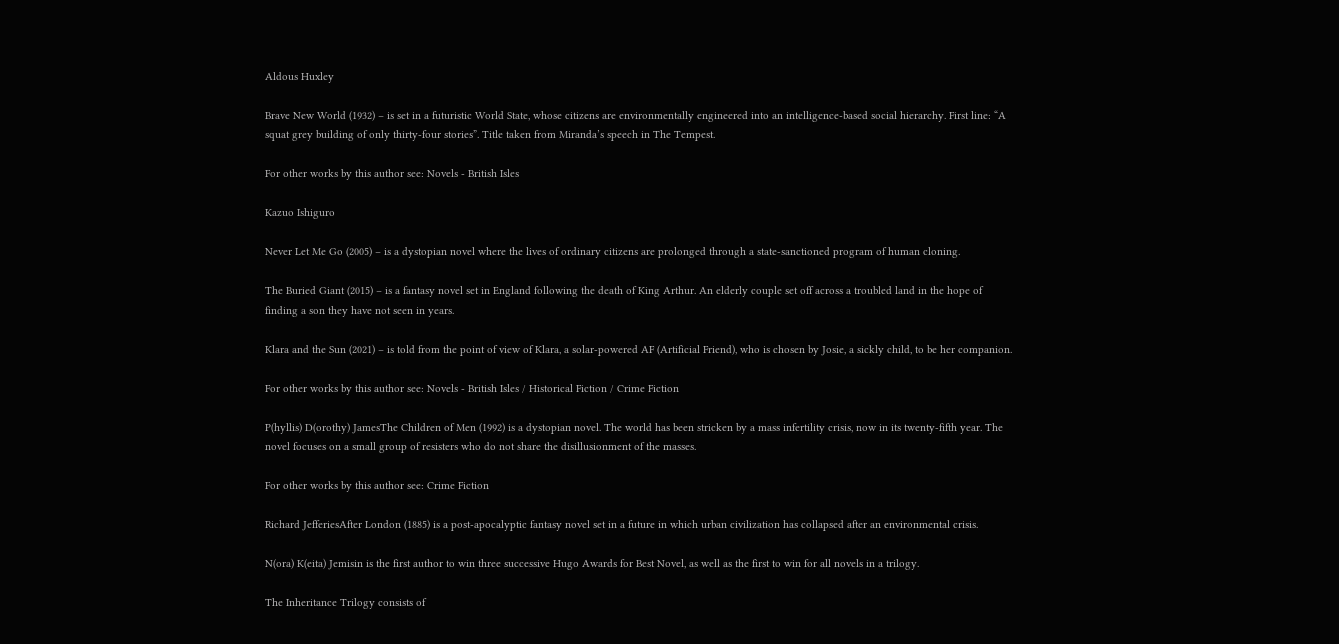Aldous Huxley

Brave New World (1932) – is set in a futuristic World State, whose citizens are environmentally engineered into an intelligence-based social hierarchy. First line: “A squat grey building of only thirty-four stories”. Title taken from Miranda’s speech in The Tempest.

For other works by this author see: Novels - British Isles

Kazuo Ishiguro

Never Let Me Go (2005) – is a dystopian novel where the lives of ordinary citizens are prolonged through a state-sanctioned program of human cloning.

The Buried Giant (2015) – is a fantasy novel set in England following the death of King Arthur. An elderly couple set off across a troubled land in the hope of finding a son they have not seen in years.

Klara and the Sun (2021) – is told from the point of view of Klara, a solar-powered AF (Artificial Friend), who is chosen by Josie, a sickly child, to be her companion.

For other works by this author see: Novels - British Isles / Historical Fiction / Crime Fiction

P(hyllis) D(orothy) JamesThe Children of Men (1992) is a dystopian novel. The world has been stricken by a mass infertility crisis, now in its twenty-fifth year. The novel focuses on a small group of resisters who do not share the disillusionment of the masses.

For other works by this author see: Crime Fiction

Richard JefferiesAfter London (1885) is a post-apocalyptic fantasy novel set in a future in which urban civilization has collapsed after an environmental crisis.

N(ora) K(eita) Jemisin is the first author to win three successive Hugo Awards for Best Novel, as well as the first to win for all novels in a trilogy.

The Inheritance Trilogy consists of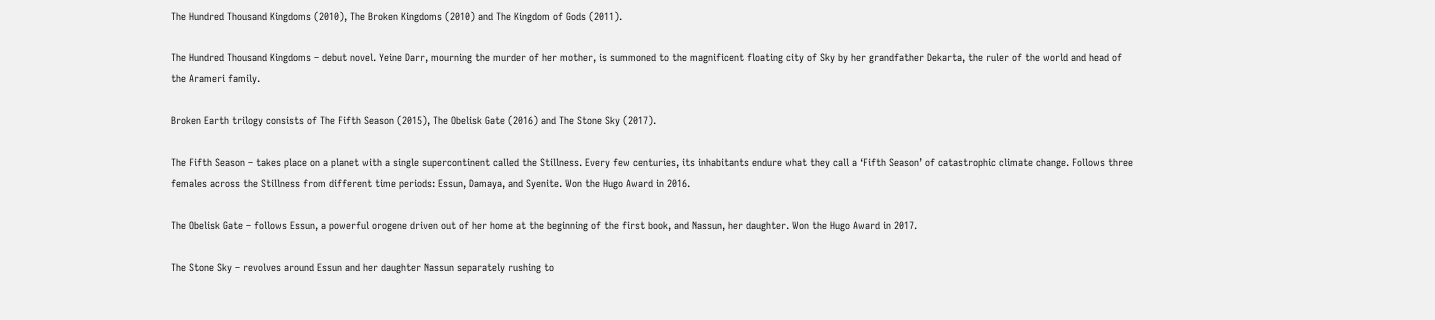The Hundred Thousand Kingdoms (2010), The Broken Kingdoms (2010) and The Kingdom of Gods (2011).

The Hundred Thousand Kingdoms – debut novel. Yeine Darr, mourning the murder of her mother, is summoned to the magnificent floating city of Sky by her grandfather Dekarta, the ruler of the world and head of the Arameri family.

Broken Earth trilogy consists of The Fifth Season (2015), The Obelisk Gate (2016) and The Stone Sky (2017).

The Fifth Season – takes place on a planet with a single supercontinent called the Stillness. Every few centuries, its inhabitants endure what they call a ‘Fifth Season’ of catastrophic climate change. Follows three females across the Stillness from different time periods: Essun, Damaya, and Syenite. Won the Hugo Award in 2016.

The Obelisk Gate – follows Essun, a powerful orogene driven out of her home at the beginning of the first book, and Nassun, her daughter. Won the Hugo Award in 2017.

The Stone Sky – revolves around Essun and her daughter Nassun separately rushing to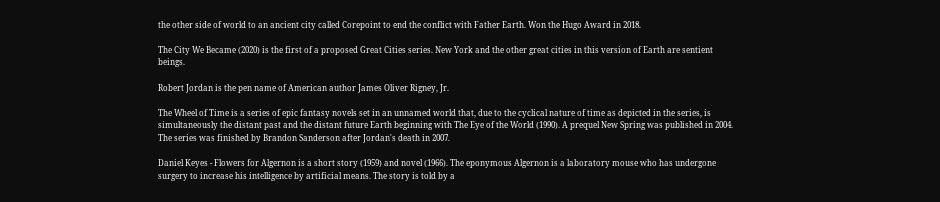the other side of world to an ancient city called Corepoint to end the conflict with Father Earth. Won the Hugo Award in 2018.

The City We Became (2020) is the first of a proposed Great Cities series. New York and the other great cities in this version of Earth are sentient beings.

Robert Jordan is the pen name of American author James Oliver Rigney, Jr.

The Wheel of Time is a series of epic fantasy novels set in an unnamed world that, due to the cyclical nature of time as depicted in the series, is simultaneously the distant past and the distant future Earth beginning with The Eye of the World (1990). A prequel New Spring was published in 2004. The series was finished by Brandon Sanderson after Jordan's death in 2007.

Daniel Keyes - Flowers for Algernon is a short story (1959) and novel (1966). The eponymous Algernon is a laboratory mouse who has undergone surgery to increase his intelligence by artificial means. The story is told by a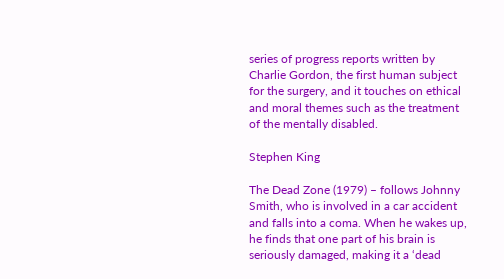series of progress reports written by Charlie Gordon, the first human subject for the surgery, and it touches on ethical and moral themes such as the treatment of the mentally disabled.

Stephen King

The Dead Zone (1979) – follows Johnny Smith, who is involved in a car accident and falls into a coma. When he wakes up, he finds that one part of his brain is seriously damaged, making it a ‘dead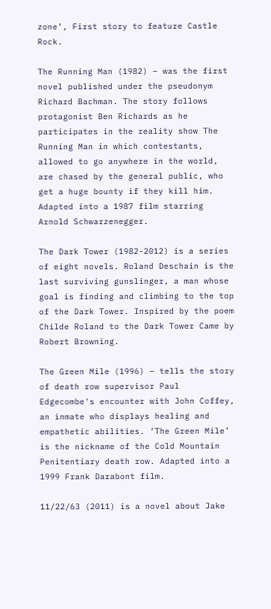zone’, First story to feature Castle Rock.

The Running Man (1982) – was the first novel published under the pseudonym Richard Bachman. The story follows protagonist Ben Richards as he participates in the reality show The Running Man in which contestants, allowed to go anywhere in the world, are chased by the general public, who get a huge bounty if they kill him. Adapted into a 1987 film starring Arnold Schwarzenegger.

The Dark Tower (1982-2012) is a series of eight novels. Roland Deschain is the last surviving gunslinger, a man whose goal is finding and climbing to the top of the Dark Tower. Inspired by the poem Childe Roland to the Dark Tower Came by Robert Browning.

The Green Mile (1996) – tells the story of death row supervisor Paul Edgecombe's encounter with John Coffey, an inmate who displays healing and empathetic abilities. ‘The Green Mile’ is the nickname of the Cold Mountain Penitentiary death row. Adapted into a 1999 Frank Darabont film.

11/22/63 (2011) is a novel about Jake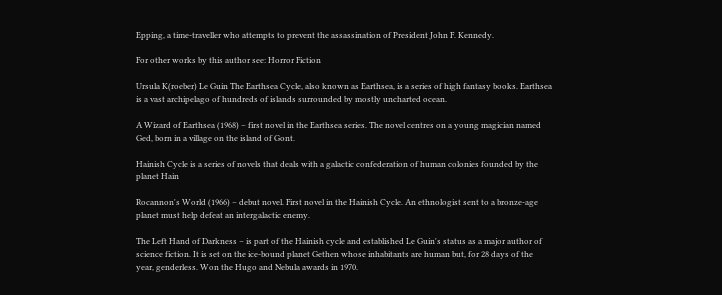Epping, a time-traveller who attempts to prevent the assassination of President John F. Kennedy.

For other works by this author see: Horror Fiction

Ursula K(roeber) Le Guin The Earthsea Cycle, also known as Earthsea, is a series of high fantasy books. Earthsea is a vast archipelago of hundreds of islands surrounded by mostly uncharted ocean.

A Wizard of Earthsea (1968) – first novel in the Earthsea series. The novel centres on a young magician named Ged, born in a village on the island of Gont.

Hainish Cycle is a series of novels that deals with a galactic confederation of human colonies founded by the planet Hain

Rocannon's World (1966) – debut novel. First novel in the Hainish Cycle. An ethnologist sent to a bronze-age planet must help defeat an intergalactic enemy.

The Left Hand of Darkness – is part of the Hainish cycle and established Le Guin's status as a major author of science fiction. It is set on the ice-bound planet Gethen whose inhabitants are human but, for 28 days of the year, genderless. Won the Hugo and Nebula awards in 1970.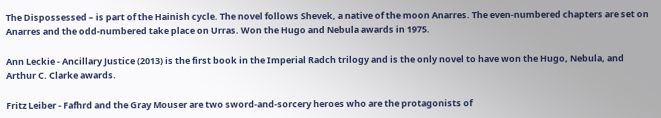The Dispossessed – is part of the Hainish cycle. The novel follows Shevek, a native of the moon Anarres. The even-numbered chapters are set on Anarres and the odd-numbered take place on Urras. Won the Hugo and Nebula awards in 1975.

Ann Leckie - Ancillary Justice (2013) is the first book in the Imperial Radch trilogy and is the only novel to have won the Hugo, Nebula, and Arthur C. Clarke awards.

Fritz Leiber - Fafhrd and the Gray Mouser are two sword-and-sorcery heroes who are the protagonists of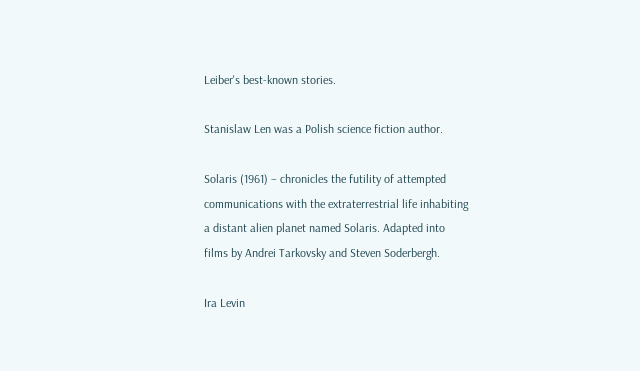Leiber's best-known stories.

Stanislaw Len was a Polish science fiction author.

Solaris (1961) – chronicles the futility of attempted communications with the extraterrestrial life inhabiting a distant alien planet named Solaris. Adapted into films by Andrei Tarkovsky and Steven Soderbergh.

Ira Levin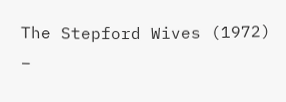The Stepford Wives (1972) –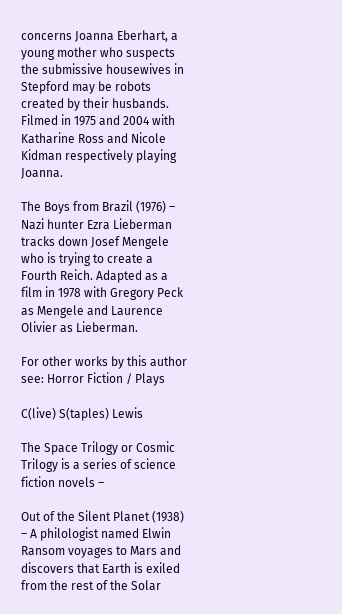concerns Joanna Eberhart, a young mother who suspects the submissive housewives in Stepford may be robots created by their husbands. Filmed in 1975 and 2004 with Katharine Ross and Nicole Kidman respectively playing Joanna.

The Boys from Brazil (1976) – Nazi hunter Ezra Lieberman tracks down Josef Mengele who is trying to create a Fourth Reich. Adapted as a film in 1978 with Gregory Peck as Mengele and Laurence Olivier as Lieberman.

For other works by this author see: Horror Fiction / Plays

C(live) S(taples) Lewis

The Space Trilogy or Cosmic Trilogy is a series of science fiction novels –

Out of the Silent Planet (1938) – A philologist named Elwin Ransom voyages to Mars and discovers that Earth is exiled from the rest of the Solar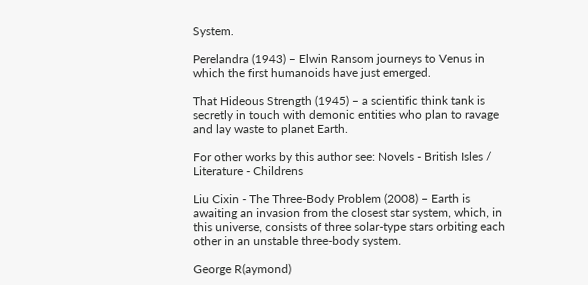System.

Perelandra (1943) – Elwin Ransom journeys to Venus in which the first humanoids have just emerged.

That Hideous Strength (1945) – a scientific think tank is secretly in touch with demonic entities who plan to ravage and lay waste to planet Earth.

For other works by this author see: Novels - British Isles / Literature - Childrens

Liu Cixin - The Three-Body Problem (2008) – Earth is awaiting an invasion from the closest star system, which, in this universe, consists of three solar-type stars orbiting each other in an unstable three-body system.

George R(aymond)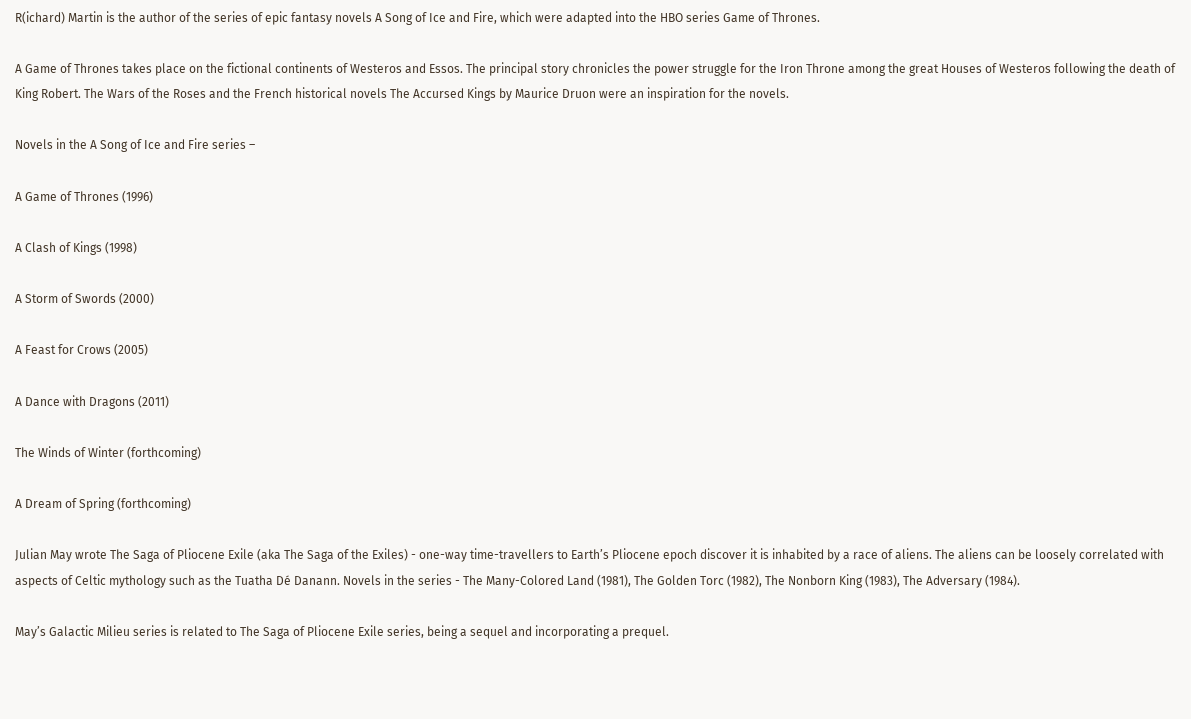R(ichard) Martin is the author of the series of epic fantasy novels A Song of Ice and Fire, which were adapted into the HBO series Game of Thrones.

A Game of Thrones takes place on the fictional continents of Westeros and Essos. The principal story chronicles the power struggle for the Iron Throne among the great Houses of Westeros following the death of King Robert. The Wars of the Roses and the French historical novels The Accursed Kings by Maurice Druon were an inspiration for the novels.

Novels in the A Song of Ice and Fire series –

A Game of Thrones (1996)

A Clash of Kings (1998)

A Storm of Swords (2000)

A Feast for Crows (2005)

A Dance with Dragons (2011)

The Winds of Winter (forthcoming)

A Dream of Spring (forthcoming)

Julian May wrote The Saga of Pliocene Exile (aka The Saga of the Exiles) - one-way time-travellers to Earth’s Pliocene epoch discover it is inhabited by a race of aliens. The aliens can be loosely correlated with aspects of Celtic mythology such as the Tuatha Dé Danann. Novels in the series - The Many-Colored Land (1981), The Golden Torc (1982), The Nonborn King (1983), The Adversary (1984).

May’s Galactic Milieu series is related to The Saga of Pliocene Exile series, being a sequel and incorporating a prequel.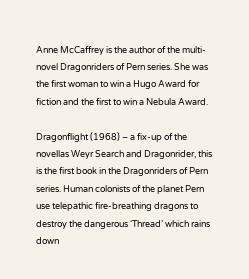Anne McCaffrey is the author of the multi-novel Dragonriders of Pern series. She was the first woman to win a Hugo Award for fiction and the first to win a Nebula Award.

Dragonflight (1968) – a fix-up of the novellas Weyr Search and Dragonrider, this is the first book in the Dragonriders of Pern series. Human colonists of the planet Pern use telepathic fire-breathing dragons to destroy the dangerous ‘Thread’ which rains down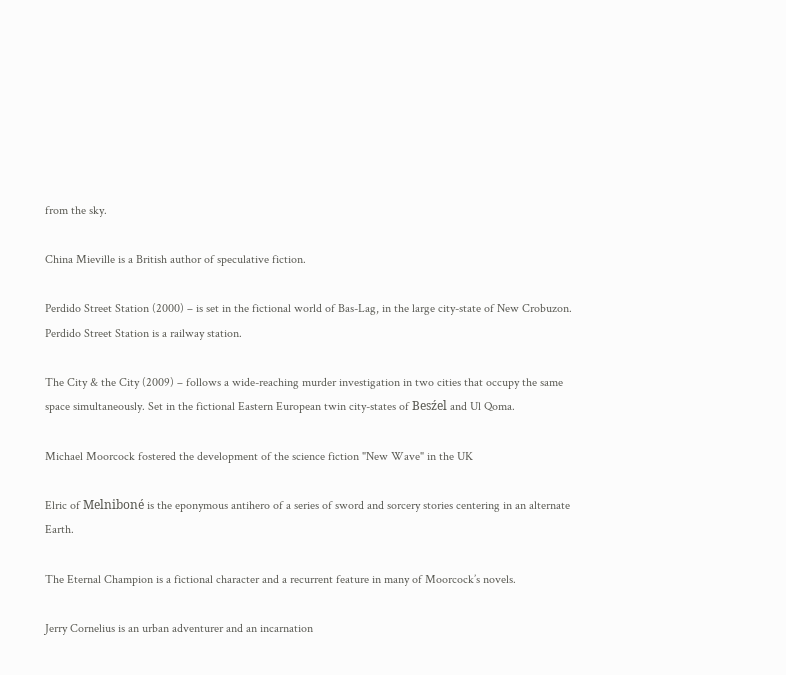from the sky.

China Mieville is a British author of speculative fiction.

Perdido Street Station (2000) – is set in the fictional world of Bas-Lag, in the large city-state of New Crobuzon. Perdido Street Station is a railway station.

The City & the City (2009) – follows a wide-reaching murder investigation in two cities that occupy the same space simultaneously. Set in the fictional Eastern European twin city-states of Besźel and Ul Qoma.

Michael Moorcock fostered the development of the science fiction "New Wave" in the UK

Elric of Melniboné is the eponymous antihero of a series of sword and sorcery stories centering in an alternate Earth.

The Eternal Champion is a fictional character and a recurrent feature in many of Moorcock’s novels.

Jerry Cornelius is an urban adventurer and an incarnation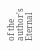of the author's Eternal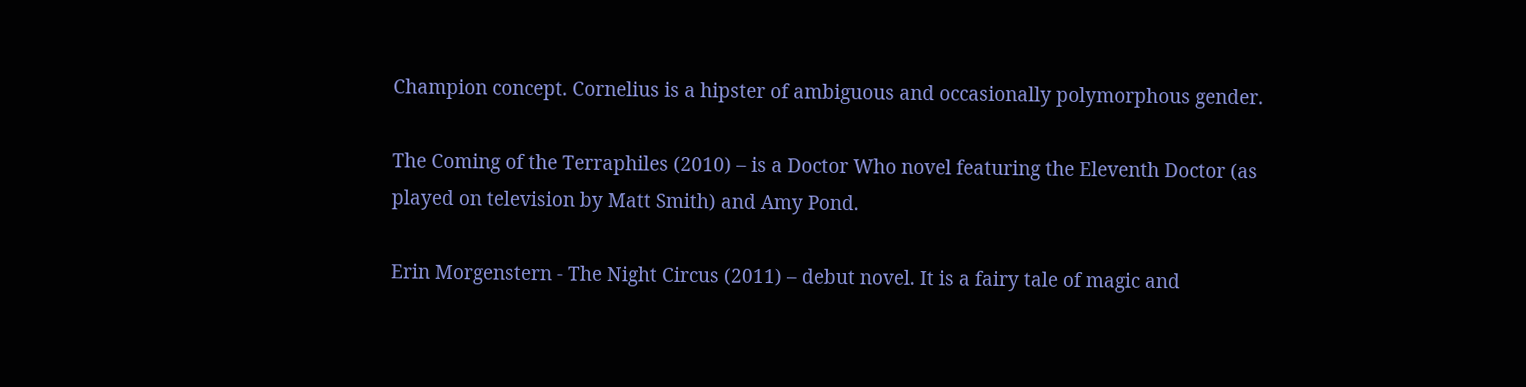Champion concept. Cornelius is a hipster of ambiguous and occasionally polymorphous gender.

The Coming of the Terraphiles (2010) – is a Doctor Who novel featuring the Eleventh Doctor (as played on television by Matt Smith) and Amy Pond.

Erin Morgenstern - The Night Circus (2011) – debut novel. It is a fairy tale of magic and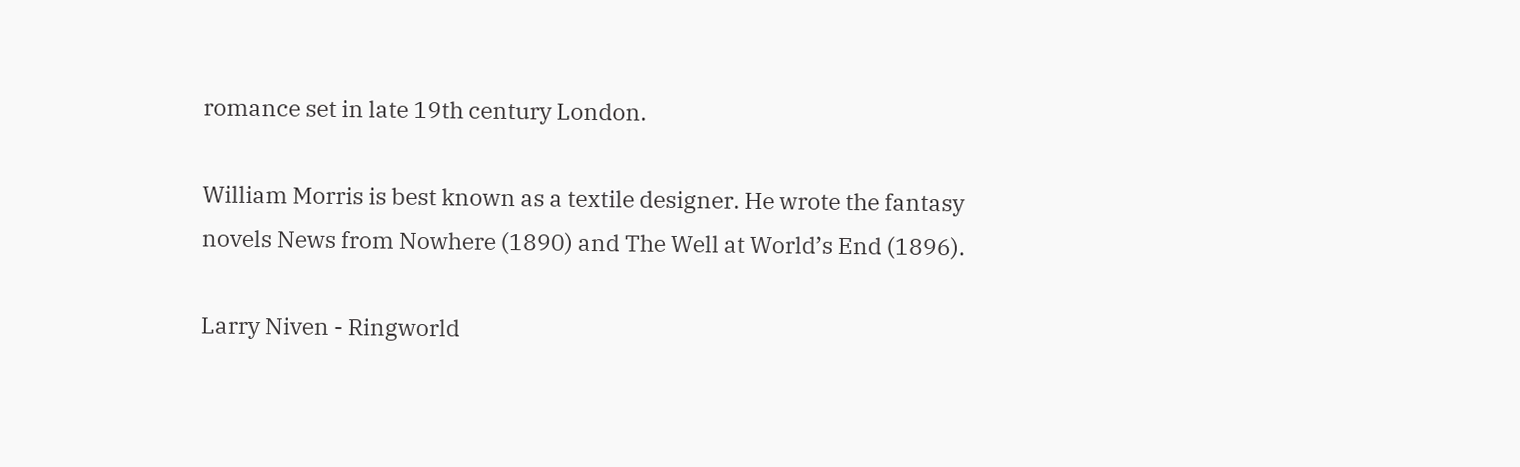romance set in late 19th century London.

William Morris is best known as a textile designer. He wrote the fantasy novels News from Nowhere (1890) and The Well at World’s End (1896).

Larry Niven - Ringworld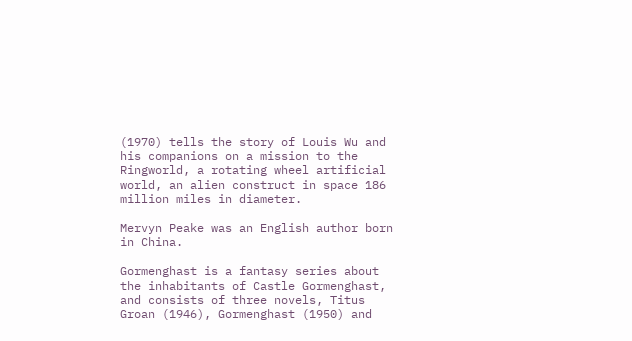(1970) tells the story of Louis Wu and his companions on a mission to the Ringworld, a rotating wheel artificial world, an alien construct in space 186 million miles in diameter.

Mervyn Peake was an English author born in China.

Gormenghast is a fantasy series about the inhabitants of Castle Gormenghast, and consists of three novels, Titus Groan (1946), Gormenghast (1950) and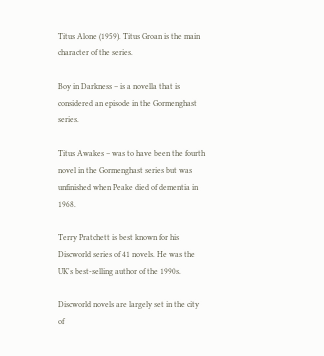Titus Alone (1959). Titus Groan is the main character of the series.

Boy in Darkness – is a novella that is considered an episode in the Gormenghast series.

Titus Awakes – was to have been the fourth novel in the Gormenghast series but was unfinished when Peake died of dementia in 1968.

Terry Pratchett is best known for his Discworld series of 41 novels. He was the UK's best-selling author of the 1990s.

Discworld novels are largely set in the city of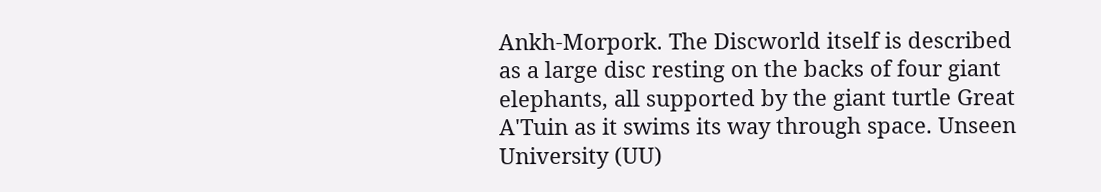Ankh-Morpork. The Discworld itself is described as a large disc resting on the backs of four giant elephants, all supported by the giant turtle Great A'Tuin as it swims its way through space. Unseen University (UU)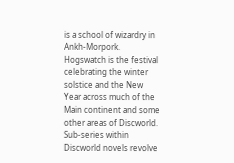is a school of wizardry in Ankh-Morpork. Hogswatch is the festival celebrating the winter solstice and the New Year across much of the Main continent and some other areas of Discworld. Sub-series within Discworld novels revolve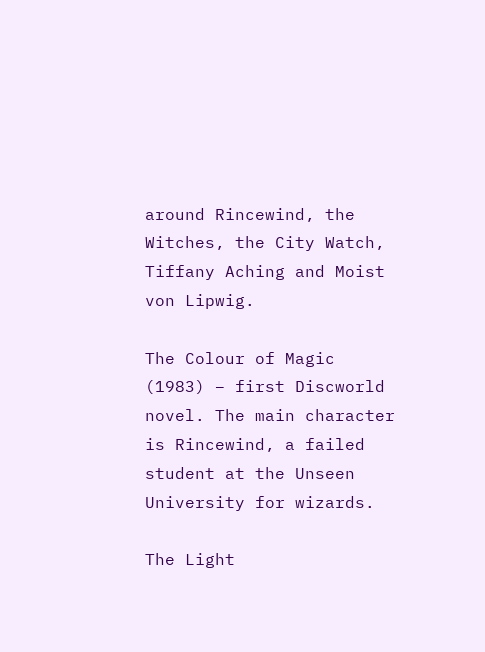around Rincewind, the Witches, the City Watch, Tiffany Aching and Moist von Lipwig.

The Colour of Magic (1983) – first Discworld novel. The main character is Rincewind, a failed student at the Unseen University for wizards.

The Light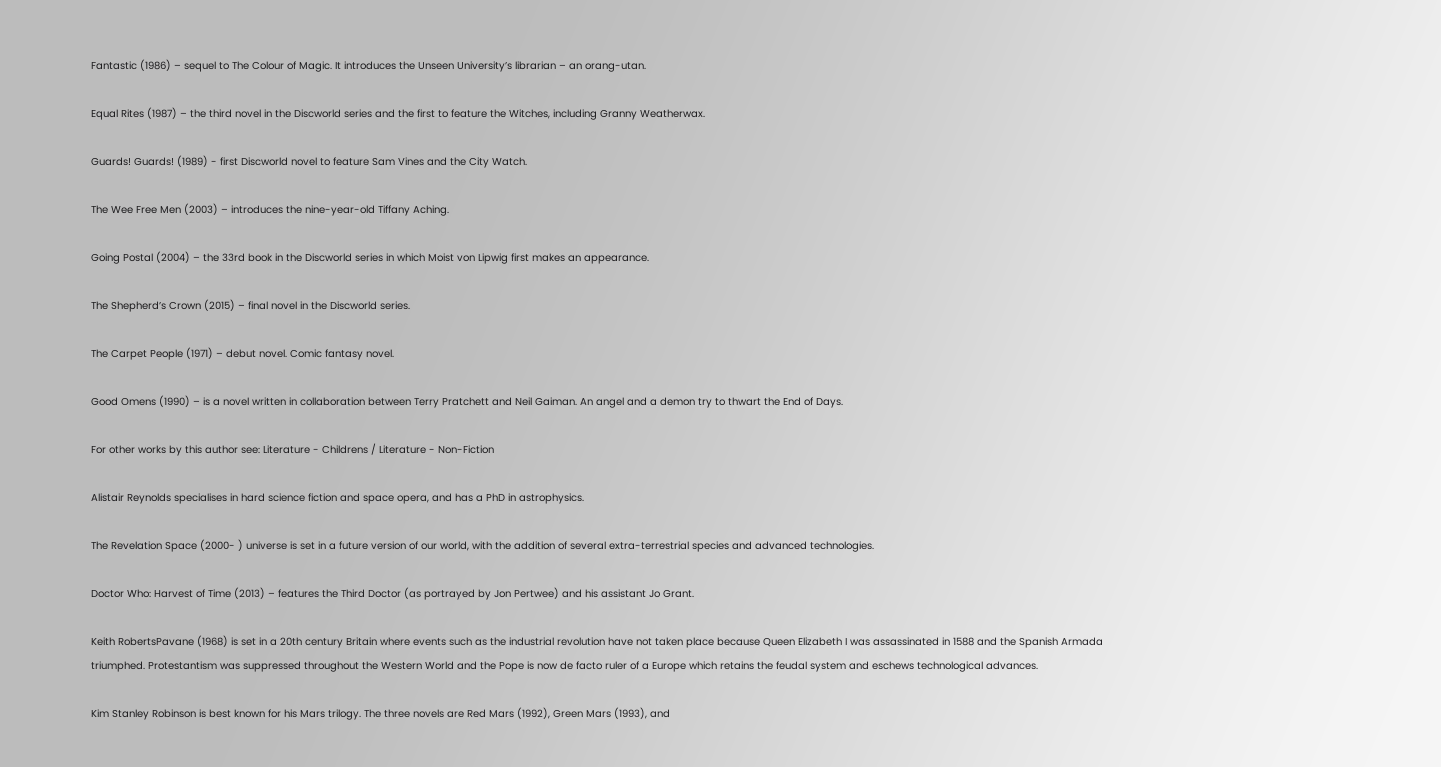Fantastic (1986) – sequel to The Colour of Magic. It introduces the Unseen University’s librarian – an orang-utan.

Equal Rites (1987) – the third novel in the Discworld series and the first to feature the Witches, including Granny Weatherwax.

Guards! Guards! (1989) - first Discworld novel to feature Sam Vines and the City Watch.

The Wee Free Men (2003) – introduces the nine-year-old Tiffany Aching.

Going Postal (2004) – the 33rd book in the Discworld series in which Moist von Lipwig first makes an appearance.

The Shepherd’s Crown (2015) – final novel in the Discworld series.

The Carpet People (1971) – debut novel. Comic fantasy novel.

Good Omens (1990) – is a novel written in collaboration between Terry Pratchett and Neil Gaiman. An angel and a demon try to thwart the End of Days.

For other works by this author see: Literature - Childrens / Literature - Non-Fiction

Alistair Reynolds specialises in hard science fiction and space opera, and has a PhD in astrophysics.

The Revelation Space (2000- ) universe is set in a future version of our world, with the addition of several extra-terrestrial species and advanced technologies.

Doctor Who: Harvest of Time (2013) – features the Third Doctor (as portrayed by Jon Pertwee) and his assistant Jo Grant.

Keith RobertsPavane (1968) is set in a 20th century Britain where events such as the industrial revolution have not taken place because Queen Elizabeth I was assassinated in 1588 and the Spanish Armada triumphed. Protestantism was suppressed throughout the Western World and the Pope is now de facto ruler of a Europe which retains the feudal system and eschews technological advances.

Kim Stanley Robinson is best known for his Mars trilogy. The three novels are Red Mars (1992), Green Mars (1993), and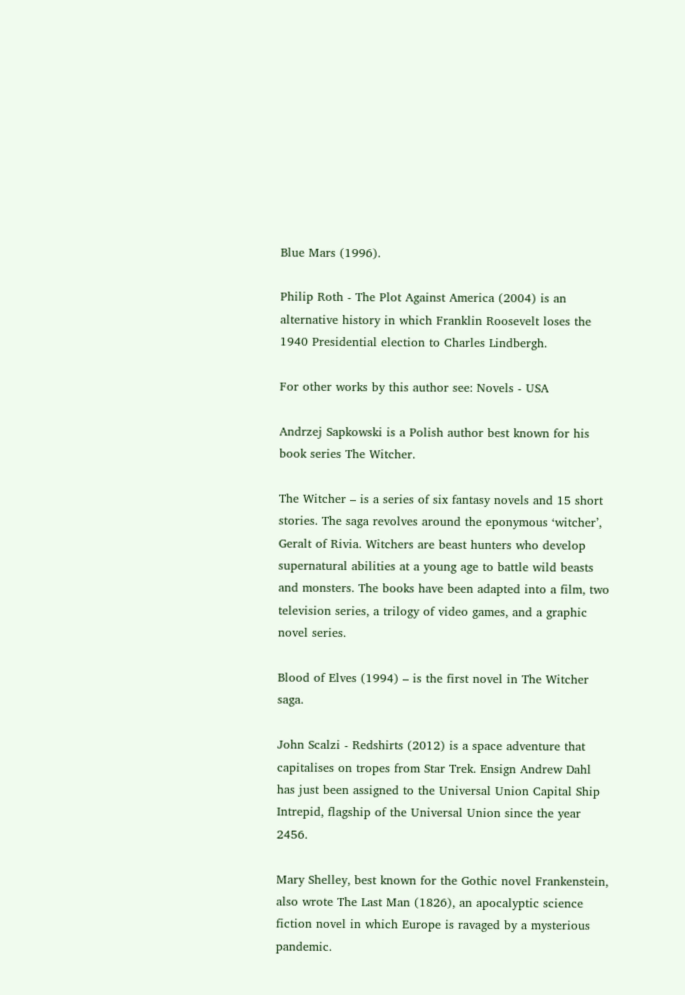Blue Mars (1996).

Philip Roth - The Plot Against America (2004) is an alternative history in which Franklin Roosevelt loses the 1940 Presidential election to Charles Lindbergh.

For other works by this author see: Novels - USA

Andrzej Sapkowski is a Polish author best known for his book series The Witcher.

The Witcher – is a series of six fantasy novels and 15 short stories. The saga revolves around the eponymous ‘witcher’, Geralt of Rivia. Witchers are beast hunters who develop supernatural abilities at a young age to battle wild beasts and monsters. The books have been adapted into a film, two television series, a trilogy of video games, and a graphic novel series.

Blood of Elves (1994) – is the first novel in The Witcher saga.

John Scalzi - Redshirts (2012) is a space adventure that capitalises on tropes from Star Trek. Ensign Andrew Dahl has just been assigned to the Universal Union Capital Ship Intrepid, flagship of the Universal Union since the year 2456.

Mary Shelley, best known for the Gothic novel Frankenstein, also wrote The Last Man (1826), an apocalyptic science fiction novel in which Europe is ravaged by a mysterious pandemic.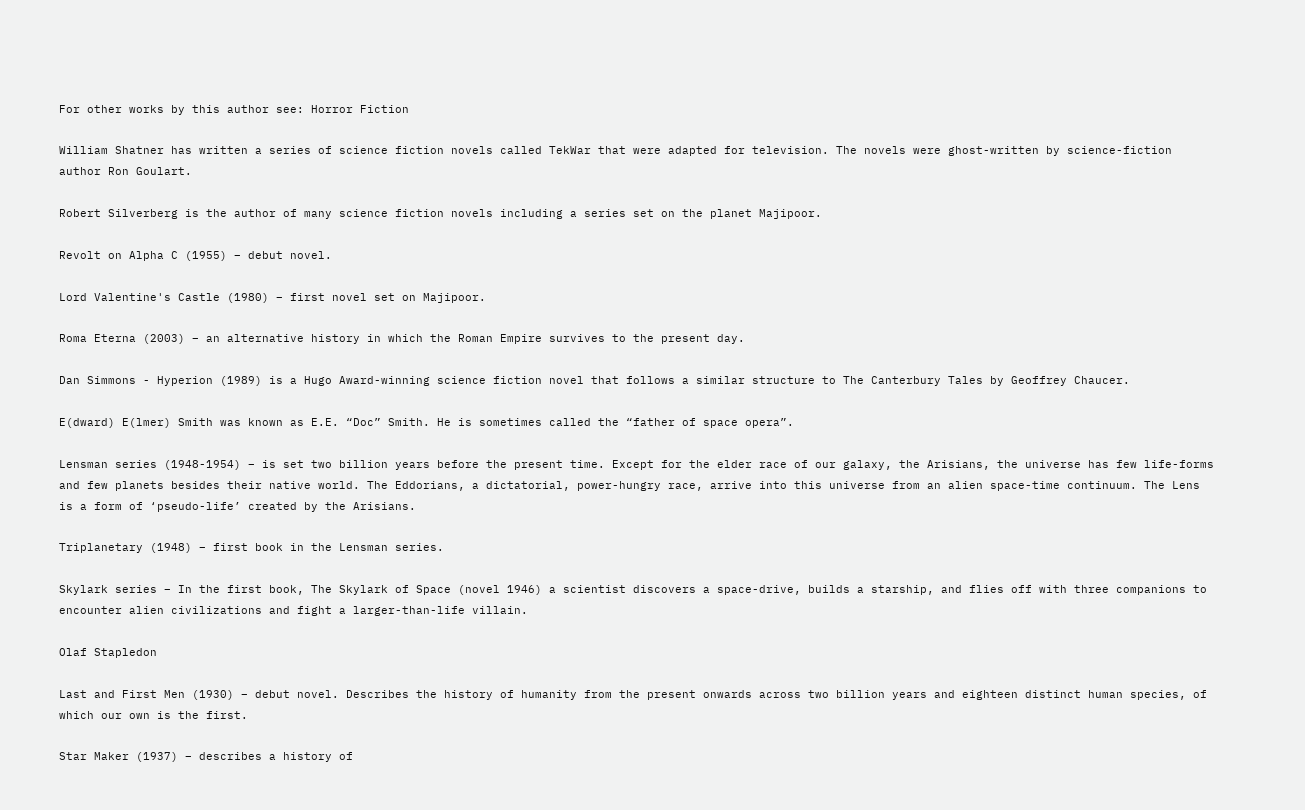For other works by this author see: Horror Fiction

William Shatner has written a series of science fiction novels called TekWar that were adapted for television. The novels were ghost-written by science-fiction author Ron Goulart.

Robert Silverberg is the author of many science fiction novels including a series set on the planet Majipoor.

Revolt on Alpha C (1955) – debut novel.

Lord Valentine's Castle (1980) – first novel set on Majipoor.

Roma Eterna (2003) – an alternative history in which the Roman Empire survives to the present day.

Dan Simmons - Hyperion (1989) is a Hugo Award-winning science fiction novel that follows a similar structure to The Canterbury Tales by Geoffrey Chaucer.

E(dward) E(lmer) Smith was known as E.E. “Doc” Smith. He is sometimes called the “father of space opera”.

Lensman series (1948-1954) – is set two billion years before the present time. Except for the elder race of our galaxy, the Arisians, the universe has few life-forms and few planets besides their native world. The Eddorians, a dictatorial, power-hungry race, arrive into this universe from an alien space-time continuum. The Lens is a form of ‘pseudo-life’ created by the Arisians.

Triplanetary (1948) – first book in the Lensman series.

Skylark series – In the first book, The Skylark of Space (novel 1946) a scientist discovers a space-drive, builds a starship, and flies off with three companions to encounter alien civilizations and fight a larger-than-life villain.

Olaf Stapledon

Last and First Men (1930) – debut novel. Describes the history of humanity from the present onwards across two billion years and eighteen distinct human species, of which our own is the first.

Star Maker (1937) – describes a history of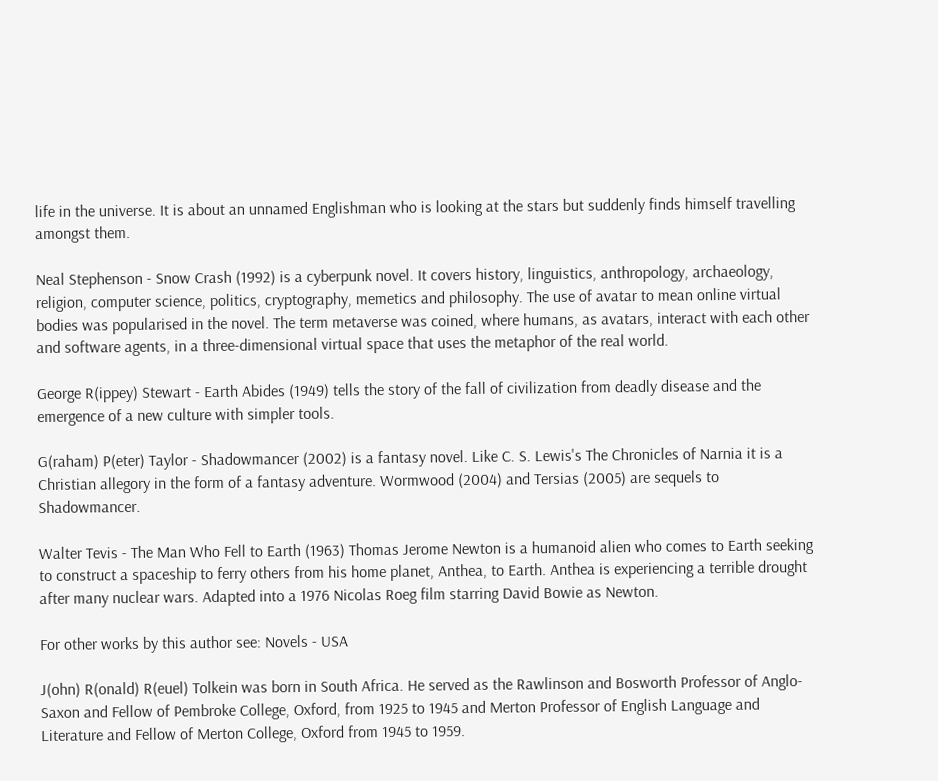life in the universe. It is about an unnamed Englishman who is looking at the stars but suddenly finds himself travelling amongst them.

Neal Stephenson - Snow Crash (1992) is a cyberpunk novel. It covers history, linguistics, anthropology, archaeology, religion, computer science, politics, cryptography, memetics and philosophy. The use of avatar to mean online virtual bodies was popularised in the novel. The term metaverse was coined, where humans, as avatars, interact with each other and software agents, in a three-dimensional virtual space that uses the metaphor of the real world.

George R(ippey) Stewart - Earth Abides (1949) tells the story of the fall of civilization from deadly disease and the emergence of a new culture with simpler tools.

G(raham) P(eter) Taylor - Shadowmancer (2002) is a fantasy novel. Like C. S. Lewis's The Chronicles of Narnia it is a Christian allegory in the form of a fantasy adventure. Wormwood (2004) and Tersias (2005) are sequels to Shadowmancer.

Walter Tevis - The Man Who Fell to Earth (1963) Thomas Jerome Newton is a humanoid alien who comes to Earth seeking to construct a spaceship to ferry others from his home planet, Anthea, to Earth. Anthea is experiencing a terrible drought after many nuclear wars. Adapted into a 1976 Nicolas Roeg film starring David Bowie as Newton.

For other works by this author see: Novels - USA

J(ohn) R(onald) R(euel) Tolkein was born in South Africa. He served as the Rawlinson and Bosworth Professor of Anglo-Saxon and Fellow of Pembroke College, Oxford, from 1925 to 1945 and Merton Professor of English Language and Literature and Fellow of Merton College, Oxford from 1945 to 1959.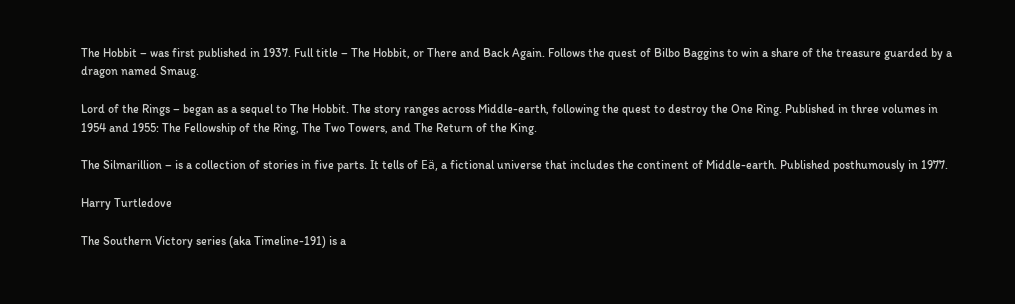The Hobbit – was first published in 1937. Full title – The Hobbit, or There and Back Again. Follows the quest of Bilbo Baggins to win a share of the treasure guarded by a dragon named Smaug.

Lord of the Rings – began as a sequel to The Hobbit. The story ranges across Middle-earth, following the quest to destroy the One Ring. Published in three volumes in 1954 and 1955: The Fellowship of the Ring, The Two Towers, and The Return of the King.

The Silmarillion – is a collection of stories in five parts. It tells of Eä, a fictional universe that includes the continent of Middle-earth. Published posthumously in 1977.

Harry Turtledove

The Southern Victory series (aka Timeline-191) is a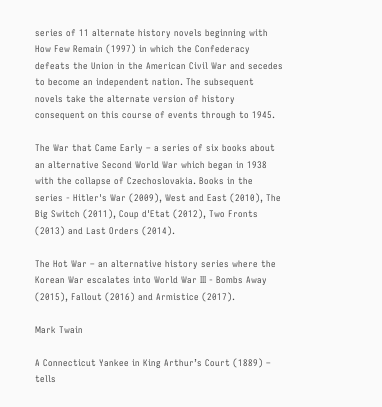series of 11 alternate history novels beginning with How Few Remain (1997) in which the Confederacy defeats the Union in the American Civil War and secedes to become an independent nation. The subsequent novels take the alternate version of history consequent on this course of events through to 1945.

The War that Came Early – a series of six books about an alternative Second World War which began in 1938 with the collapse of Czechoslovakia. Books in the series - Hitler's War (2009), West and East (2010), The Big Switch (2011), Coup d'Etat (2012), Two Fronts (2013) and Last Orders (2014).

The Hot War – an alternative history series where the Korean War escalates into World War III - Bombs Away (2015), Fallout (2016) and Armistice (2017).

Mark Twain

A Connecticut Yankee in King Arthur’s Court (1889) – tells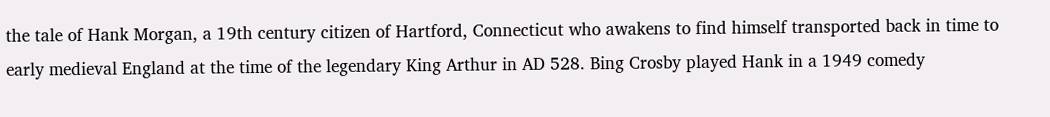the tale of Hank Morgan, a 19th century citizen of Hartford, Connecticut who awakens to find himself transported back in time to early medieval England at the time of the legendary King Arthur in AD 528. Bing Crosby played Hank in a 1949 comedy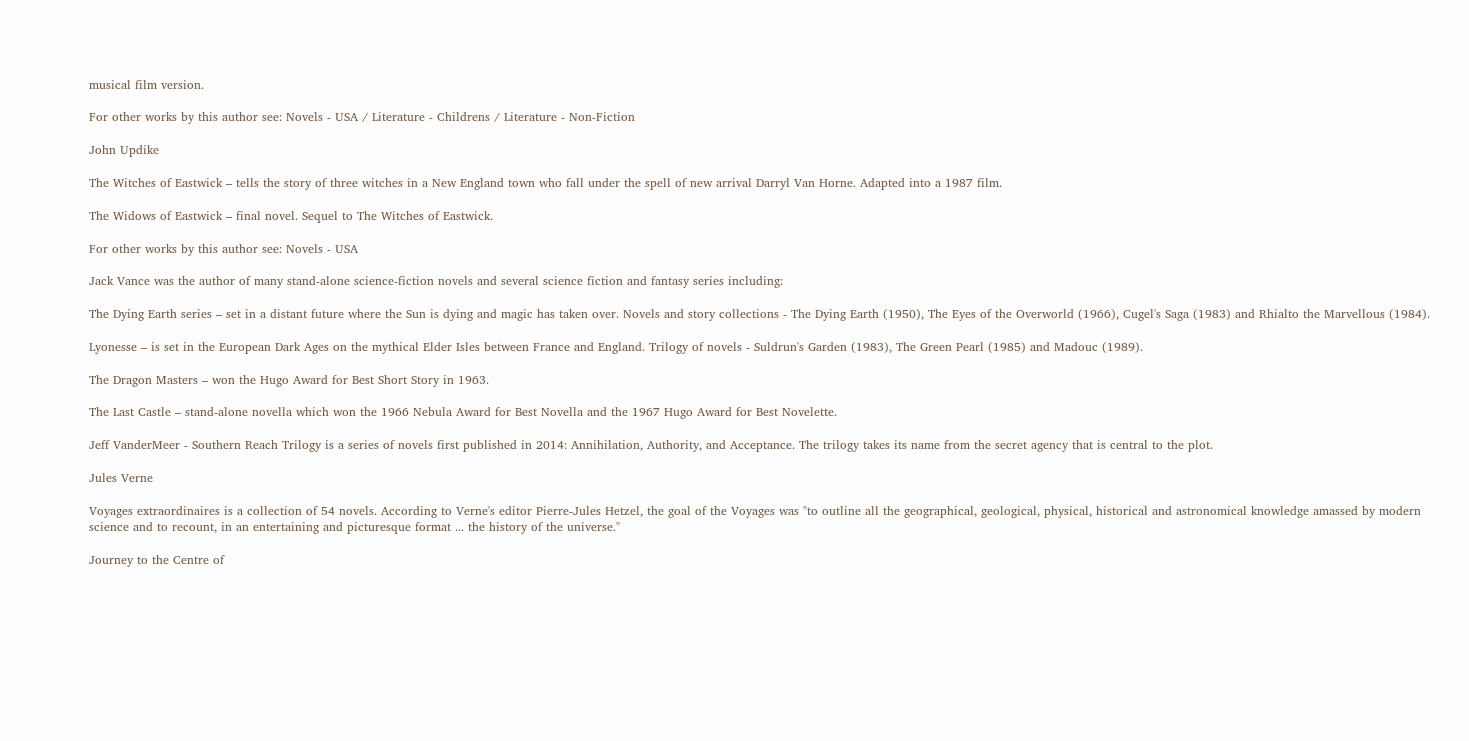musical film version.

For other works by this author see: Novels - USA / Literature - Childrens / Literature - Non-Fiction

John Updike

The Witches of Eastwick – tells the story of three witches in a New England town who fall under the spell of new arrival Darryl Van Horne. Adapted into a 1987 film.

The Widows of Eastwick – final novel. Sequel to The Witches of Eastwick.

For other works by this author see: Novels - USA

Jack Vance was the author of many stand-alone science-fiction novels and several science fiction and fantasy series including:

The Dying Earth series – set in a distant future where the Sun is dying and magic has taken over. Novels and story collections - The Dying Earth (1950), The Eyes of the Overworld (1966), Cugel's Saga (1983) and Rhialto the Marvellous (1984).

Lyonesse – is set in the European Dark Ages on the mythical Elder Isles between France and England. Trilogy of novels - Suldrun's Garden (1983), The Green Pearl (1985) and Madouc (1989).

The Dragon Masters – won the Hugo Award for Best Short Story in 1963.

The Last Castle – stand-alone novella which won the 1966 Nebula Award for Best Novella and the 1967 Hugo Award for Best Novelette.

Jeff VanderMeer - Southern Reach Trilogy is a series of novels first published in 2014: Annihilation, Authority, and Acceptance. The trilogy takes its name from the secret agency that is central to the plot.

Jules Verne

Voyages extraordinaires is a collection of 54 novels. According to Verne's editor Pierre-Jules Hetzel, the goal of the Voyages was "to outline all the geographical, geological, physical, historical and astronomical knowledge amassed by modern science and to recount, in an entertaining and picturesque format ... the history of the universe."

Journey to the Centre of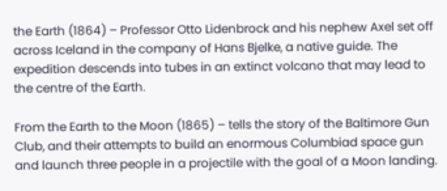the Earth (1864) – Professor Otto Lidenbrock and his nephew Axel set off across Iceland in the company of Hans Bjelke, a native guide. The expedition descends into tubes in an extinct volcano that may lead to the centre of the Earth.

From the Earth to the Moon (1865) – tells the story of the Baltimore Gun Club, and their attempts to build an enormous Columbiad space gun and launch three people in a projectile with the goal of a Moon landing.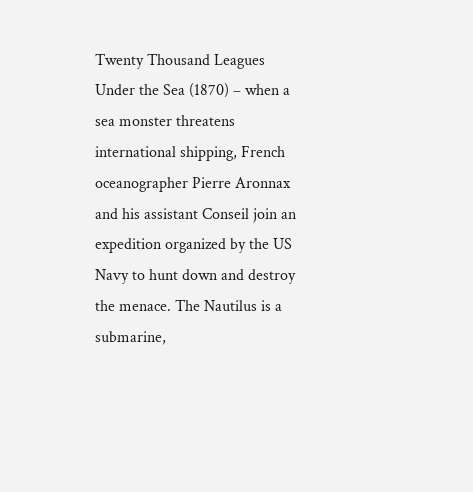Twenty Thousand Leagues Under the Sea (1870) – when a sea monster threatens international shipping, French oceanographer Pierre Aronnax and his assistant Conseil join an expedition organized by the US Navy to hunt down and destroy the menace. The Nautilus is a submarine,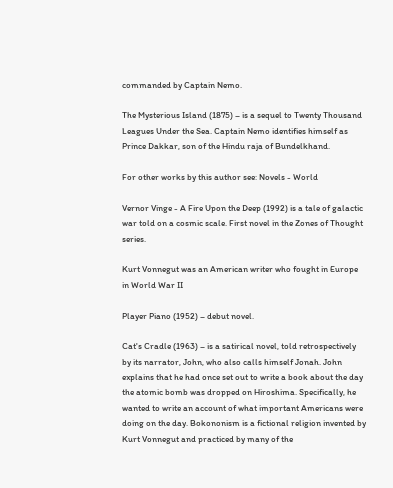commanded by Captain Nemo.

The Mysterious Island (1875) – is a sequel to Twenty Thousand Leagues Under the Sea. Captain Nemo identifies himself as Prince Dakkar, son of the Hindu raja of Bundelkhand.

For other works by this author see: Novels - World

Vernor Vinge - A Fire Upon the Deep (1992) is a tale of galactic war told on a cosmic scale. First novel in the Zones of Thought series.

Kurt Vonnegut was an American writer who fought in Europe in World War II

Player Piano (1952) – debut novel.

Cat's Cradle (1963) – is a satirical novel, told retrospectively by its narrator, John, who also calls himself Jonah. John explains that he had once set out to write a book about the day the atomic bomb was dropped on Hiroshima. Specifically, he wanted to write an account of what important Americans were doing on the day. Bokononism is a fictional religion invented by Kurt Vonnegut and practiced by many of the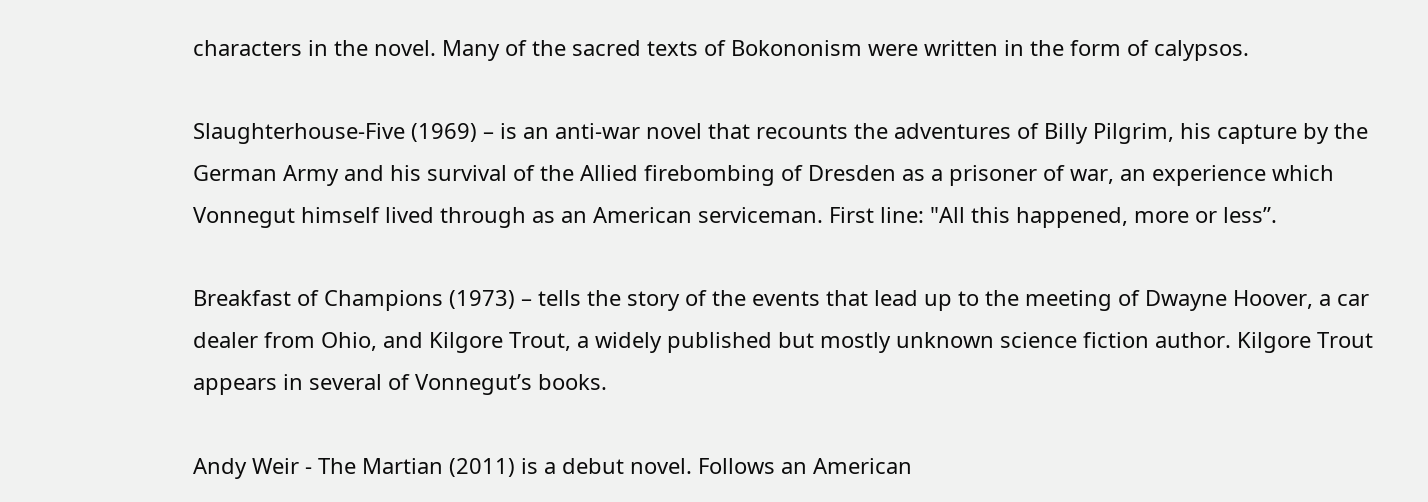characters in the novel. Many of the sacred texts of Bokononism were written in the form of calypsos.

Slaughterhouse-Five (1969) – is an anti-war novel that recounts the adventures of Billy Pilgrim, his capture by the German Army and his survival of the Allied firebombing of Dresden as a prisoner of war, an experience which Vonnegut himself lived through as an American serviceman. First line: "All this happened, more or less”.

Breakfast of Champions (1973) – tells the story of the events that lead up to the meeting of Dwayne Hoover, a car dealer from Ohio, and Kilgore Trout, a widely published but mostly unknown science fiction author. Kilgore Trout appears in several of Vonnegut’s books.

Andy Weir - The Martian (2011) is a debut novel. Follows an American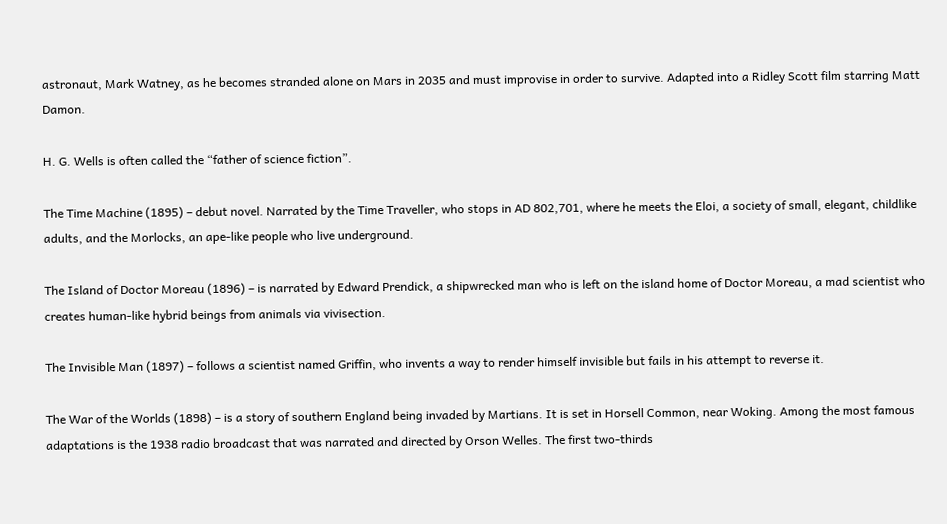astronaut, Mark Watney, as he becomes stranded alone on Mars in 2035 and must improvise in order to survive. Adapted into a Ridley Scott film starring Matt Damon.

H. G. Wells is often called the “father of science fiction”.

The Time Machine (1895) – debut novel. Narrated by the Time Traveller, who stops in AD 802,701, where he meets the Eloi, a society of small, elegant, childlike adults, and the Morlocks, an ape-like people who live underground.

The Island of Doctor Moreau (1896) – is narrated by Edward Prendick, a shipwrecked man who is left on the island home of Doctor Moreau, a mad scientist who creates human-like hybrid beings from animals via vivisection.

The Invisible Man (1897) – follows a scientist named Griffin, who invents a way to render himself invisible but fails in his attempt to reverse it.

The War of the Worlds (1898) – is a story of southern England being invaded by Martians. It is set in Horsell Common, near Woking. Among the most famous adaptations is the 1938 radio broadcast that was narrated and directed by Orson Welles. The first two-thirds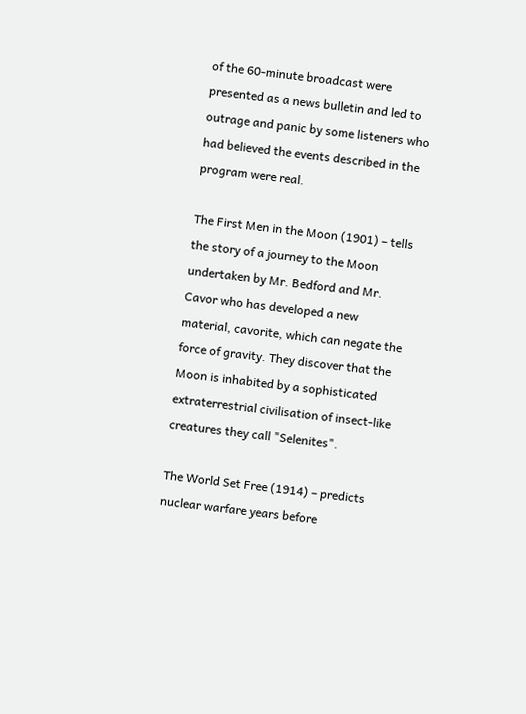of the 60-minute broadcast were presented as a news bulletin and led to outrage and panic by some listeners who had believed the events described in the program were real.

The First Men in the Moon (1901) – tells the story of a journey to the Moon undertaken by Mr. Bedford and Mr. Cavor who has developed a new material, cavorite, which can negate the force of gravity. They discover that the Moon is inhabited by a sophisticated extraterrestrial civilisation of insect-like creatures they call "Selenites".

The World Set Free (1914) – predicts nuclear warfare years before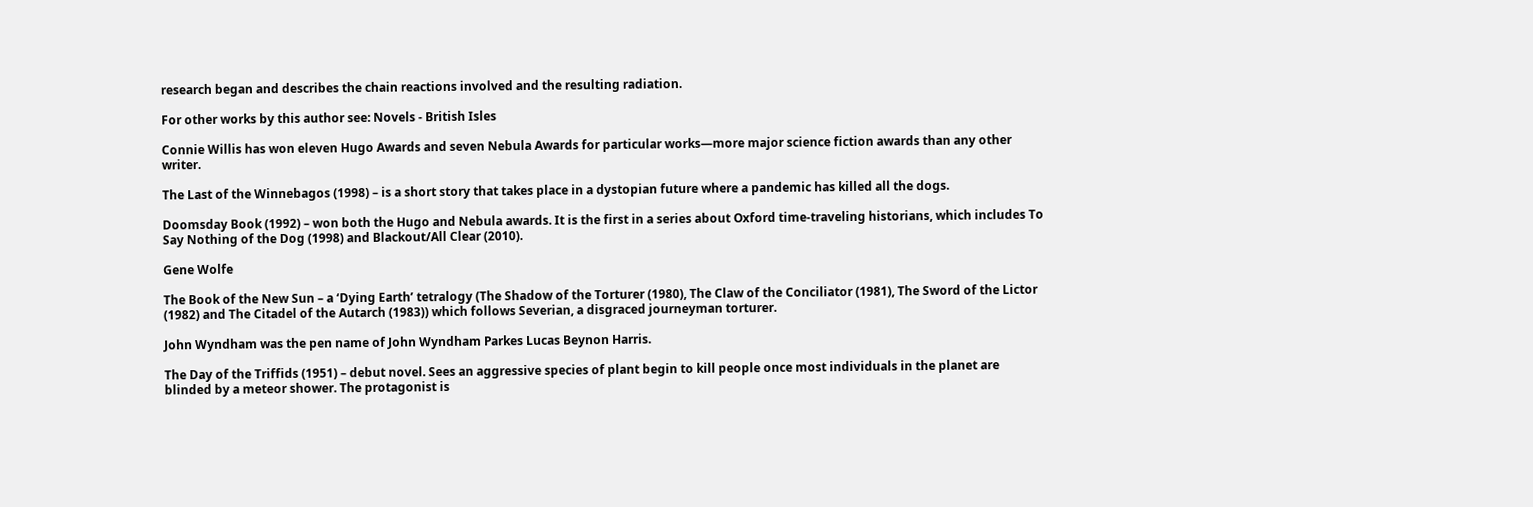research began and describes the chain reactions involved and the resulting radiation.

For other works by this author see: Novels - British Isles

Connie Willis has won eleven Hugo Awards and seven Nebula Awards for particular works—more major science fiction awards than any other writer.

The Last of the Winnebagos (1998) – is a short story that takes place in a dystopian future where a pandemic has killed all the dogs.

Doomsday Book (1992) – won both the Hugo and Nebula awards. It is the first in a series about Oxford time-traveling historians, which includes To Say Nothing of the Dog (1998) and Blackout/All Clear (2010).

Gene Wolfe

The Book of the New Sun – a ‘Dying Earth’ tetralogy (The Shadow of the Torturer (1980), The Claw of the Conciliator (1981), The Sword of the Lictor (1982) and The Citadel of the Autarch (1983)) which follows Severian, a disgraced journeyman torturer.

John Wyndham was the pen name of John Wyndham Parkes Lucas Beynon Harris.

The Day of the Triffids (1951) – debut novel. Sees an aggressive species of plant begin to kill people once most individuals in the planet are blinded by a meteor shower. The protagonist is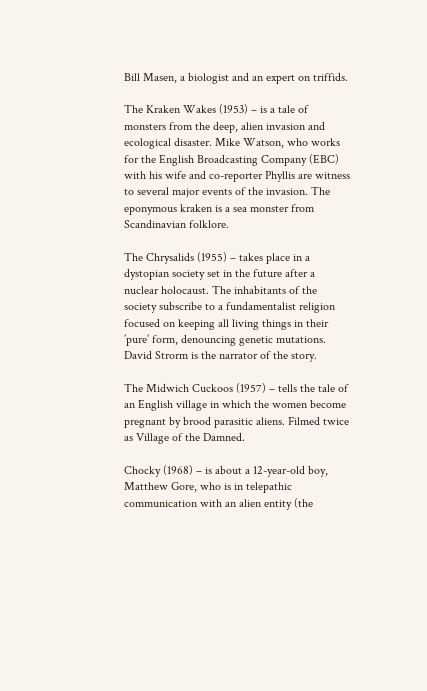Bill Masen, a biologist and an expert on triffids.

The Kraken Wakes (1953) – is a tale of monsters from the deep, alien invasion and ecological disaster. Mike Watson, who works for the English Broadcasting Company (EBC) with his wife and co-reporter Phyllis are witness to several major events of the invasion. The eponymous kraken is a sea monster from Scandinavian folklore.

The Chrysalids (1955) – takes place in a dystopian society set in the future after a nuclear holocaust. The inhabitants of the society subscribe to a fundamentalist religion focused on keeping all living things in their ’pure’ form, denouncing genetic mutations. David Strorm is the narrator of the story.

The Midwich Cuckoos (1957) – tells the tale of an English village in which the women become pregnant by brood parasitic aliens. Filmed twice as Village of the Damned.

Chocky (1968) – is about a 12-year-old boy, Matthew Gore, who is in telepathic communication with an alien entity (the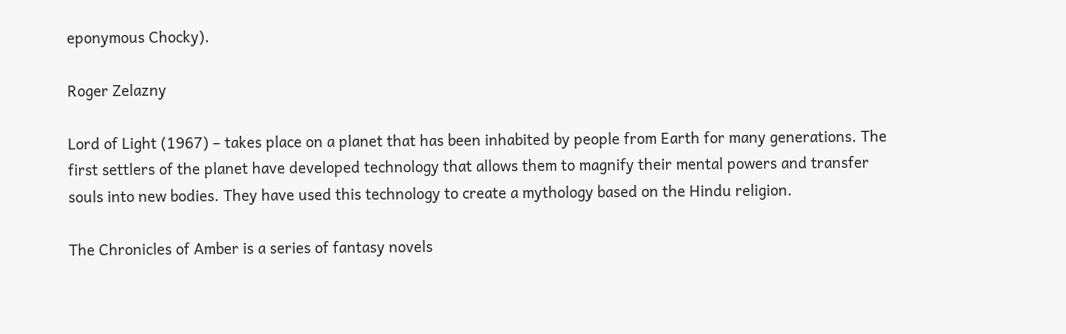eponymous Chocky).

Roger Zelazny

Lord of Light (1967) – takes place on a planet that has been inhabited by people from Earth for many generations. The first settlers of the planet have developed technology that allows them to magnify their mental powers and transfer souls into new bodies. They have used this technology to create a mythology based on the Hindu religion.

The Chronicles of Amber is a series of fantasy novels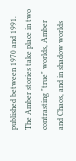published between 1970 and 1991. The Amber stories take place in two contrasting "true" worlds, Amber and Chaos, and in shadow worlds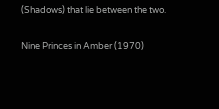(Shadows) that lie between the two.

Nine Princes in Amber (1970)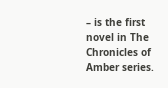– is the first novel in The Chronicles of Amber series.